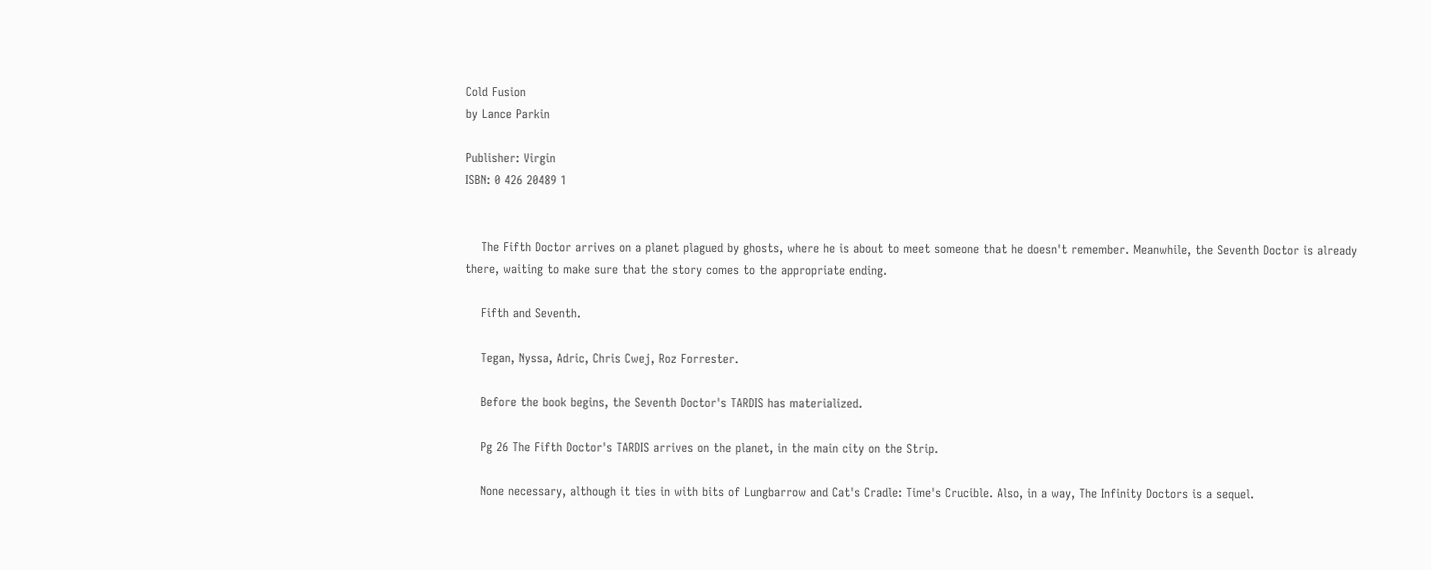Cold Fusion
by Lance Parkin

Publisher: Virgin
ISBN: 0 426 20489 1


    The Fifth Doctor arrives on a planet plagued by ghosts, where he is about to meet someone that he doesn't remember. Meanwhile, the Seventh Doctor is already there, waiting to make sure that the story comes to the appropriate ending.

    Fifth and Seventh.

    Tegan, Nyssa, Adric, Chris Cwej, Roz Forrester.

    Before the book begins, the Seventh Doctor's TARDIS has materialized.

    Pg 26 The Fifth Doctor's TARDIS arrives on the planet, in the main city on the Strip.

    None necessary, although it ties in with bits of Lungbarrow and Cat's Cradle: Time's Crucible. Also, in a way, The Infinity Doctors is a sequel.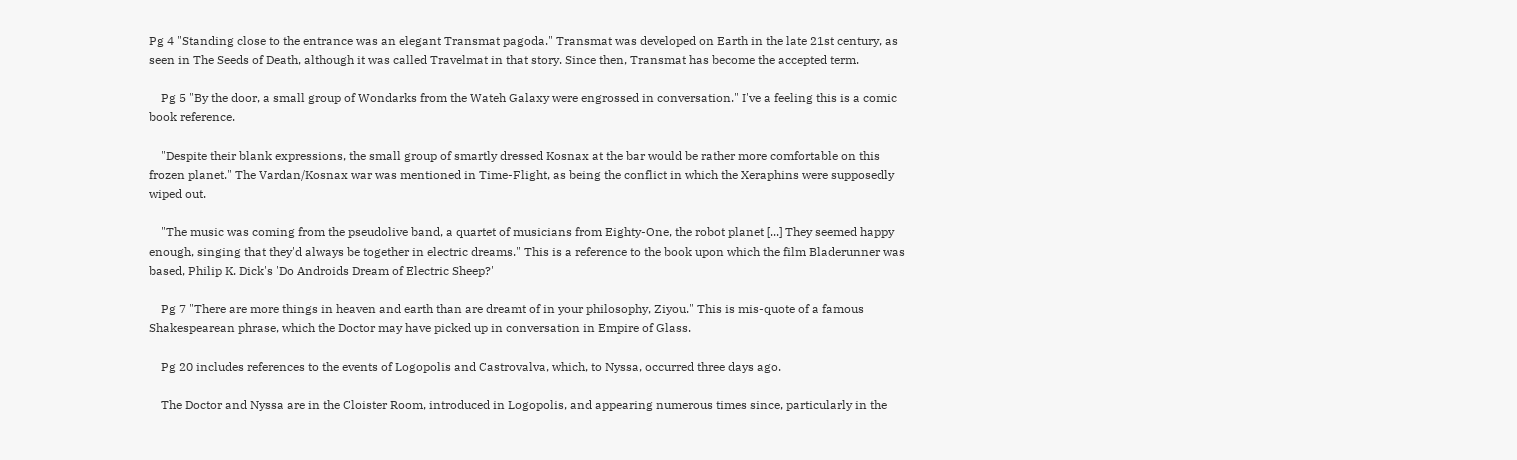Pg 4 "Standing close to the entrance was an elegant Transmat pagoda." Transmat was developed on Earth in the late 21st century, as seen in The Seeds of Death, although it was called Travelmat in that story. Since then, Transmat has become the accepted term.

    Pg 5 "By the door, a small group of Wondarks from the Wateh Galaxy were engrossed in conversation." I've a feeling this is a comic book reference.

    "Despite their blank expressions, the small group of smartly dressed Kosnax at the bar would be rather more comfortable on this frozen planet." The Vardan/Kosnax war was mentioned in Time-Flight, as being the conflict in which the Xeraphins were supposedly wiped out.

    "The music was coming from the pseudolive band, a quartet of musicians from Eighty-One, the robot planet [...] They seemed happy enough, singing that they'd always be together in electric dreams." This is a reference to the book upon which the film Bladerunner was based, Philip K. Dick's 'Do Androids Dream of Electric Sheep?'

    Pg 7 "There are more things in heaven and earth than are dreamt of in your philosophy, Ziyou." This is mis-quote of a famous Shakespearean phrase, which the Doctor may have picked up in conversation in Empire of Glass.

    Pg 20 includes references to the events of Logopolis and Castrovalva, which, to Nyssa, occurred three days ago.

    The Doctor and Nyssa are in the Cloister Room, introduced in Logopolis, and appearing numerous times since, particularly in the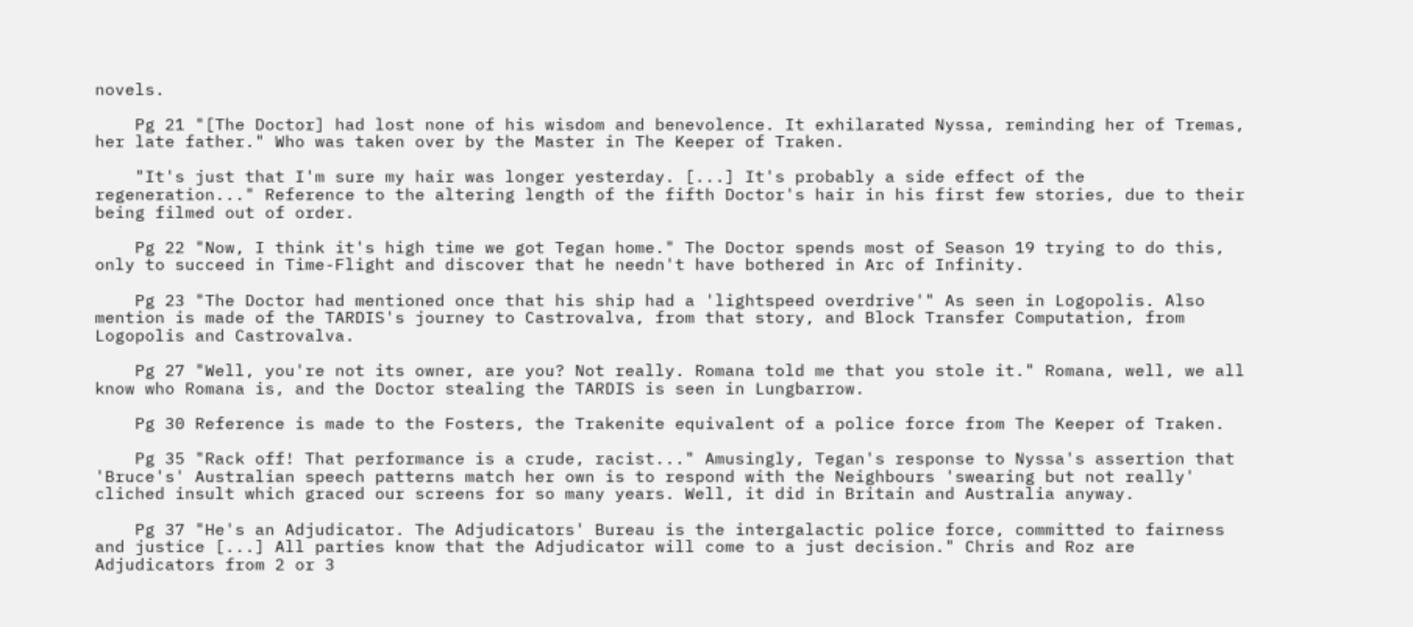novels.

    Pg 21 "[The Doctor] had lost none of his wisdom and benevolence. It exhilarated Nyssa, reminding her of Tremas, her late father." Who was taken over by the Master in The Keeper of Traken.

    "It's just that I'm sure my hair was longer yesterday. [...] It's probably a side effect of the regeneration..." Reference to the altering length of the fifth Doctor's hair in his first few stories, due to their being filmed out of order.

    Pg 22 "Now, I think it's high time we got Tegan home." The Doctor spends most of Season 19 trying to do this, only to succeed in Time-Flight and discover that he needn't have bothered in Arc of Infinity.

    Pg 23 "The Doctor had mentioned once that his ship had a 'lightspeed overdrive'" As seen in Logopolis. Also mention is made of the TARDIS's journey to Castrovalva, from that story, and Block Transfer Computation, from Logopolis and Castrovalva.

    Pg 27 "Well, you're not its owner, are you? Not really. Romana told me that you stole it." Romana, well, we all know who Romana is, and the Doctor stealing the TARDIS is seen in Lungbarrow.

    Pg 30 Reference is made to the Fosters, the Trakenite equivalent of a police force from The Keeper of Traken.

    Pg 35 "Rack off! That performance is a crude, racist..." Amusingly, Tegan's response to Nyssa's assertion that 'Bruce's' Australian speech patterns match her own is to respond with the Neighbours 'swearing but not really' cliched insult which graced our screens for so many years. Well, it did in Britain and Australia anyway.

    Pg 37 "He's an Adjudicator. The Adjudicators' Bureau is the intergalactic police force, committed to fairness and justice [...] All parties know that the Adjudicator will come to a just decision." Chris and Roz are Adjudicators from 2 or 3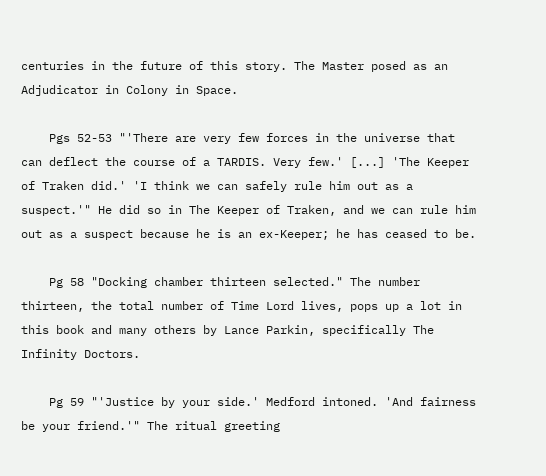centuries in the future of this story. The Master posed as an Adjudicator in Colony in Space.

    Pgs 52-53 "'There are very few forces in the universe that can deflect the course of a TARDIS. Very few.' [...] 'The Keeper of Traken did.' 'I think we can safely rule him out as a suspect.'" He did so in The Keeper of Traken, and we can rule him out as a suspect because he is an ex-Keeper; he has ceased to be.

    Pg 58 "Docking chamber thirteen selected." The number thirteen, the total number of Time Lord lives, pops up a lot in this book and many others by Lance Parkin, specifically The Infinity Doctors.

    Pg 59 "'Justice by your side.' Medford intoned. 'And fairness be your friend.'" The ritual greeting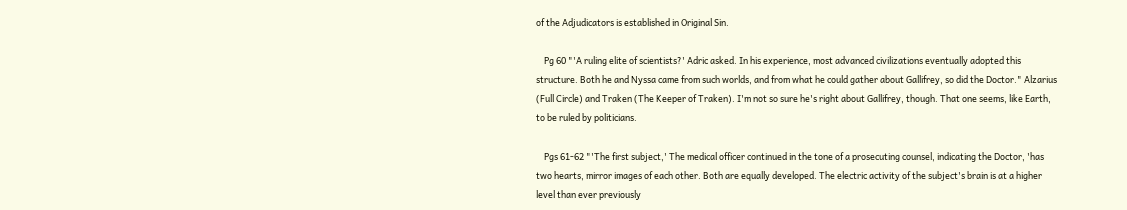of the Adjudicators is established in Original Sin.

    Pg 60 "'A ruling elite of scientists?' Adric asked. In his experience, most advanced civilizations eventually adopted this structure. Both he and Nyssa came from such worlds, and from what he could gather about Gallifrey, so did the Doctor." Alzarius (Full Circle) and Traken (The Keeper of Traken). I'm not so sure he's right about Gallifrey, though. That one seems, like Earth, to be ruled by politicians.

    Pgs 61-62 "'The first subject,' The medical officer continued in the tone of a prosecuting counsel, indicating the Doctor, 'has two hearts, mirror images of each other. Both are equally developed. The electric activity of the subject's brain is at a higher level than ever previously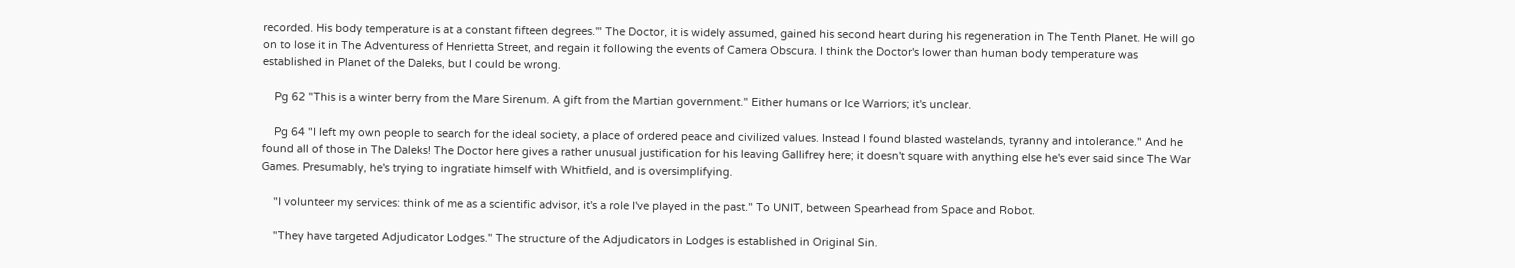recorded. His body temperature is at a constant fifteen degrees.'" The Doctor, it is widely assumed, gained his second heart during his regeneration in The Tenth Planet. He will go on to lose it in The Adventuress of Henrietta Street, and regain it following the events of Camera Obscura. I think the Doctor's lower than human body temperature was established in Planet of the Daleks, but I could be wrong.

    Pg 62 "This is a winter berry from the Mare Sirenum. A gift from the Martian government." Either humans or Ice Warriors; it's unclear.

    Pg 64 "I left my own people to search for the ideal society, a place of ordered peace and civilized values. Instead I found blasted wastelands, tyranny and intolerance." And he found all of those in The Daleks! The Doctor here gives a rather unusual justification for his leaving Gallifrey here; it doesn't square with anything else he's ever said since The War Games. Presumably, he's trying to ingratiate himself with Whitfield, and is oversimplifying.

    "I volunteer my services: think of me as a scientific advisor, it's a role I've played in the past." To UNIT, between Spearhead from Space and Robot.

    "They have targeted Adjudicator Lodges." The structure of the Adjudicators in Lodges is established in Original Sin.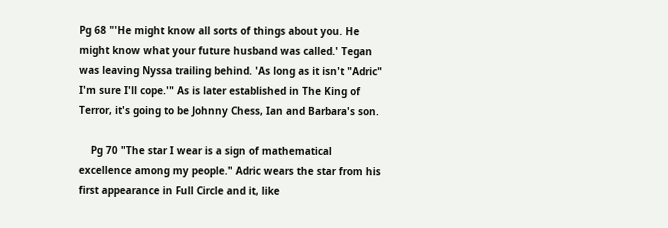Pg 68 "'He might know all sorts of things about you. He might know what your future husband was called.' Tegan was leaving Nyssa trailing behind. 'As long as it isn't "Adric" I'm sure I'll cope.'" As is later established in The King of Terror, it's going to be Johnny Chess, Ian and Barbara's son.

    Pg 70 "The star I wear is a sign of mathematical excellence among my people." Adric wears the star from his first appearance in Full Circle and it, like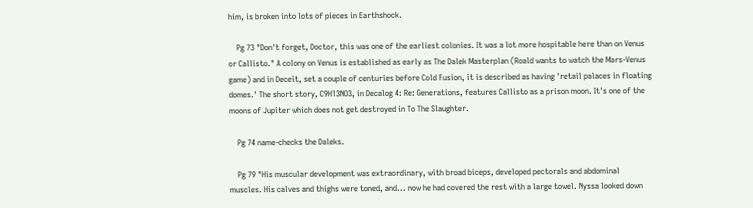him, is broken into lots of pieces in Earthshock.

    Pg 73 "Don't forget, Doctor, this was one of the earliest colonies. It was a lot more hospitable here than on Venus or Callisto." A colony on Venus is established as early as The Dalek Masterplan (Roald wants to watch the Mars-Venus game) and in Deceit, set a couple of centuries before Cold Fusion, it is described as having 'retail palaces in floating domes.' The short story, C9H13NO3, in Decalog 4: Re: Generations, features Callisto as a prison moon. It's one of the moons of Jupiter which does not get destroyed in To The Slaughter.

    Pg 74 name-checks the Daleks.

    Pg 79 "His muscular development was extraordinary, with broad biceps, developed pectorals and abdominal muscles. His calves and thighs were toned, and... now he had covered the rest with a large towel. Nyssa looked down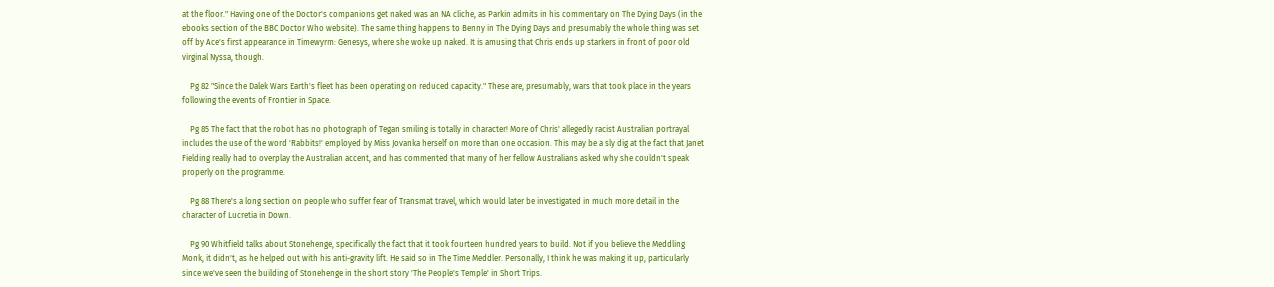at the floor." Having one of the Doctor's companions get naked was an NA cliche, as Parkin admits in his commentary on The Dying Days (in the ebooks section of the BBC Doctor Who website). The same thing happens to Benny in The Dying Days and presumably the whole thing was set off by Ace's first appearance in Timewyrm: Genesys, where she woke up naked. It is amusing that Chris ends up starkers in front of poor old virginal Nyssa, though.

    Pg 82 "Since the Dalek Wars Earth's fleet has been operating on reduced capacity." These are, presumably, wars that took place in the years following the events of Frontier in Space.

    Pg 85 The fact that the robot has no photograph of Tegan smiling is totally in character! More of Chris' allegedly racist Australian portrayal includes the use of the word 'Rabbits!' employed by Miss Jovanka herself on more than one occasion. This may be a sly dig at the fact that Janet Fielding really had to overplay the Australian accent, and has commented that many of her fellow Australians asked why she couldn't speak properly on the programme.

    Pg 88 There's a long section on people who suffer fear of Transmat travel, which would later be investigated in much more detail in the character of Lucretia in Down.

    Pg 90 Whitfield talks about Stonehenge, specifically the fact that it took fourteen hundred years to build. Not if you believe the Meddling Monk, it didn't, as he helped out with his anti-gravity lift. He said so in The Time Meddler. Personally, I think he was making it up, particularly since we've seen the building of Stonehenge in the short story 'The People's Temple' in Short Trips.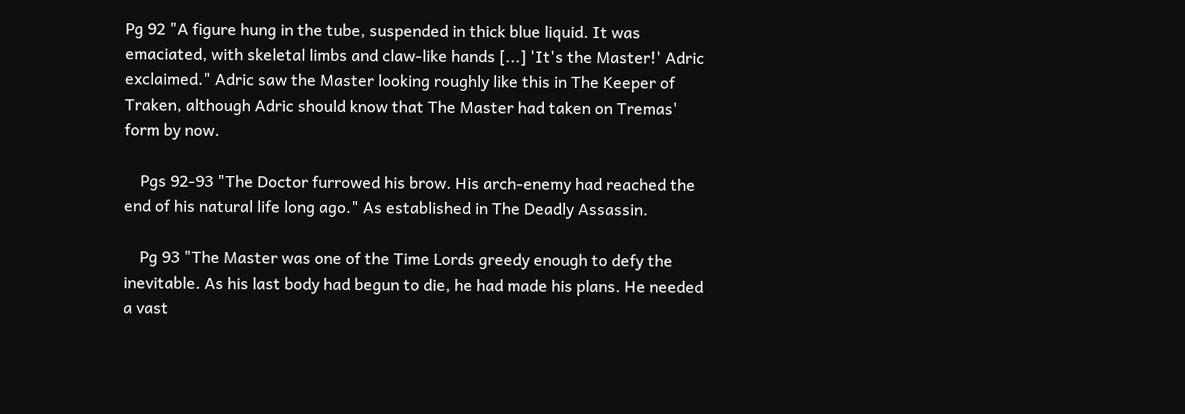Pg 92 "A figure hung in the tube, suspended in thick blue liquid. It was emaciated, with skeletal limbs and claw-like hands [...] 'It's the Master!' Adric exclaimed." Adric saw the Master looking roughly like this in The Keeper of Traken, although Adric should know that The Master had taken on Tremas' form by now.

    Pgs 92-93 "The Doctor furrowed his brow. His arch-enemy had reached the end of his natural life long ago." As established in The Deadly Assassin.

    Pg 93 "The Master was one of the Time Lords greedy enough to defy the inevitable. As his last body had begun to die, he had made his plans. He needed a vast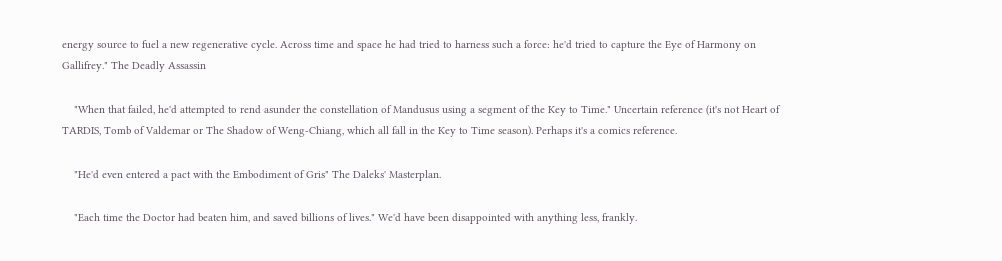energy source to fuel a new regenerative cycle. Across time and space he had tried to harness such a force: he'd tried to capture the Eye of Harmony on Gallifrey." The Deadly Assassin

    "When that failed, he'd attempted to rend asunder the constellation of Mandusus using a segment of the Key to Time." Uncertain reference (it's not Heart of TARDIS, Tomb of Valdemar or The Shadow of Weng-Chiang, which all fall in the Key to Time season). Perhaps it's a comics reference.

    "He'd even entered a pact with the Embodiment of Gris" The Daleks' Masterplan.

    "Each time the Doctor had beaten him, and saved billions of lives." We'd have been disappointed with anything less, frankly.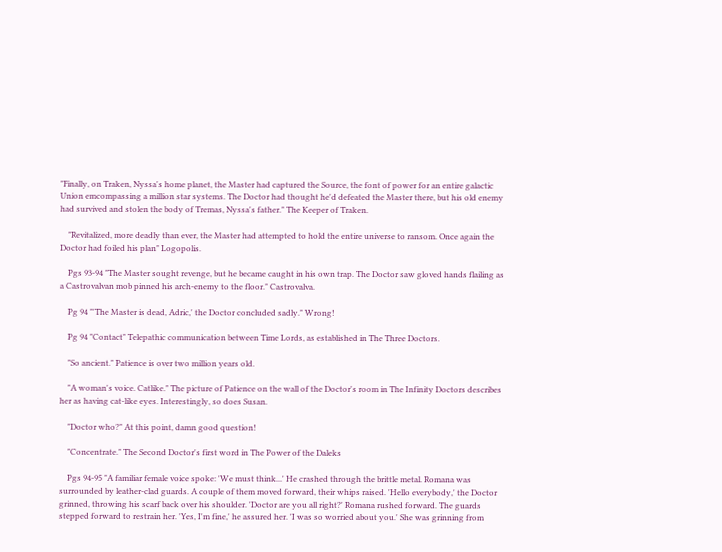"Finally, on Traken, Nyssa's home planet, the Master had captured the Source, the font of power for an entire galactic Union emcompassing a million star systems. The Doctor had thought he'd defeated the Master there, but his old enemy had survived and stolen the body of Tremas, Nyssa's father." The Keeper of Traken.

    "Revitalized, more deadly than ever, the Master had attempted to hold the entire universe to ransom. Once again the Doctor had foiled his plan" Logopolis.

    Pgs 93-94 "The Master sought revenge, but he became caught in his own trap. The Doctor saw gloved hands flailing as a Castrovalvan mob pinned his arch-enemy to the floor." Castrovalva.

    Pg 94 "'The Master is dead, Adric,' the Doctor concluded sadly." Wrong!

    Pg 94 "Contact" Telepathic communication between Time Lords, as established in The Three Doctors.

    "So ancient." Patience is over two million years old.

    "A woman's voice. Catlike." The picture of Patience on the wall of the Doctor's room in The Infinity Doctors describes her as having cat-like eyes. Interestingly, so does Susan.

    "Doctor who?" At this point, damn good question!

    "Concentrate." The Second Doctor's first word in The Power of the Daleks

    Pgs 94-95 "A familiar female voice spoke: 'We must think...' He crashed through the brittle metal. Romana was surrounded by leather-clad guards. A couple of them moved forward, their whips raised. 'Hello everybody,' the Doctor grinned, throwing his scarf back over his shoulder. 'Doctor are you all right?' Romana rushed forward. The guards stepped forward to restrain her. 'Yes, I'm fine,' he assured her. 'I was so worried about you.' She was grinning from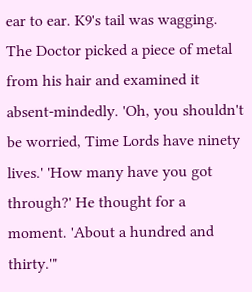ear to ear. K9's tail was wagging. The Doctor picked a piece of metal from his hair and examined it absent-mindedly. 'Oh, you shouldn't be worried, Time Lords have ninety lives.' 'How many have you got through?' He thought for a moment. 'About a hundred and thirty.'"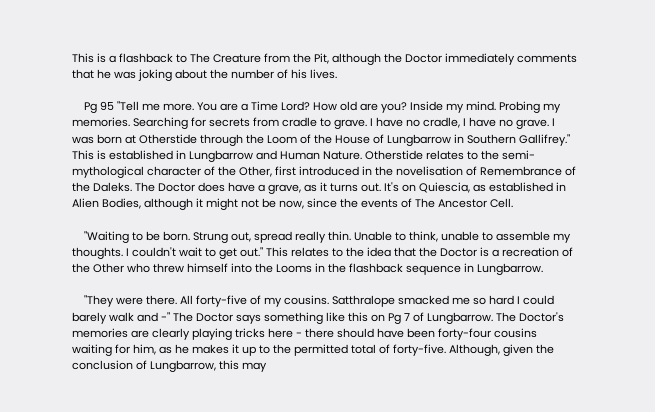This is a flashback to The Creature from the Pit, although the Doctor immediately comments that he was joking about the number of his lives.

    Pg 95 "Tell me more. You are a Time Lord? How old are you? Inside my mind. Probing my memories. Searching for secrets from cradle to grave. I have no cradle, I have no grave. I was born at Otherstide through the Loom of the House of Lungbarrow in Southern Gallifrey." This is established in Lungbarrow and Human Nature. Otherstide relates to the semi-mythological character of the Other, first introduced in the novelisation of Remembrance of the Daleks. The Doctor does have a grave, as it turns out. It's on Quiescia, as established in Alien Bodies, although it might not be now, since the events of The Ancestor Cell.

    "Waiting to be born. Strung out, spread really thin. Unable to think, unable to assemble my thoughts. I couldn't wait to get out." This relates to the idea that the Doctor is a recreation of the Other who threw himself into the Looms in the flashback sequence in Lungbarrow.

    "They were there. All forty-five of my cousins. Satthralope smacked me so hard I could barely walk and -" The Doctor says something like this on Pg 7 of Lungbarrow. The Doctor's memories are clearly playing tricks here - there should have been forty-four cousins waiting for him, as he makes it up to the permitted total of forty-five. Although, given the conclusion of Lungbarrow, this may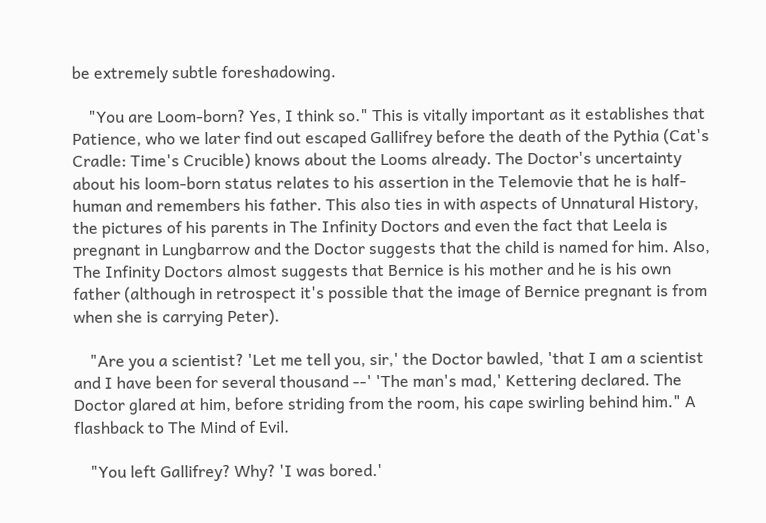be extremely subtle foreshadowing.

    "You are Loom-born? Yes, I think so." This is vitally important as it establishes that Patience, who we later find out escaped Gallifrey before the death of the Pythia (Cat's Cradle: Time's Crucible) knows about the Looms already. The Doctor's uncertainty about his loom-born status relates to his assertion in the Telemovie that he is half-human and remembers his father. This also ties in with aspects of Unnatural History, the pictures of his parents in The Infinity Doctors and even the fact that Leela is pregnant in Lungbarrow and the Doctor suggests that the child is named for him. Also, The Infinity Doctors almost suggests that Bernice is his mother and he is his own father (although in retrospect it's possible that the image of Bernice pregnant is from when she is carrying Peter).

    "Are you a scientist? 'Let me tell you, sir,' the Doctor bawled, 'that I am a scientist and I have been for several thousand --' 'The man's mad,' Kettering declared. The Doctor glared at him, before striding from the room, his cape swirling behind him." A flashback to The Mind of Evil.

    "You left Gallifrey? Why? 'I was bored.'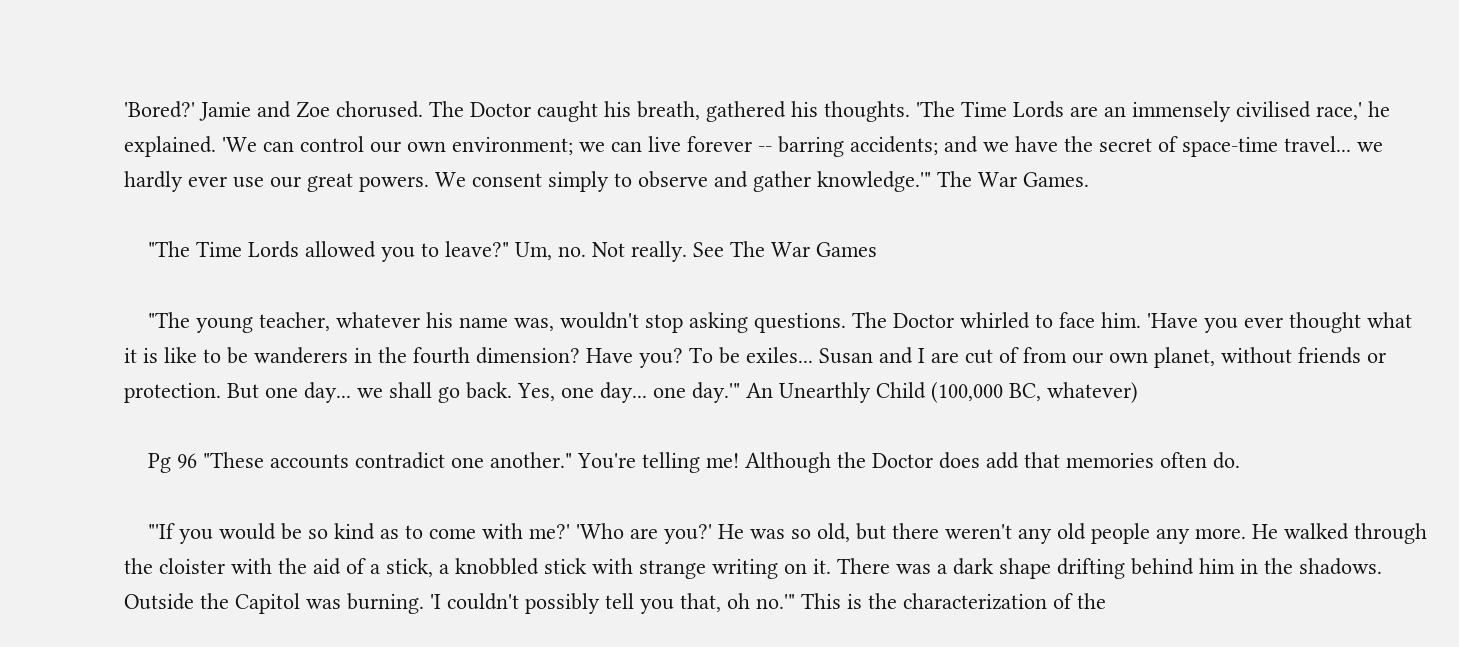'Bored?' Jamie and Zoe chorused. The Doctor caught his breath, gathered his thoughts. 'The Time Lords are an immensely civilised race,' he explained. 'We can control our own environment; we can live forever -- barring accidents; and we have the secret of space-time travel... we hardly ever use our great powers. We consent simply to observe and gather knowledge.'" The War Games.

    "The Time Lords allowed you to leave?" Um, no. Not really. See The War Games

    "The young teacher, whatever his name was, wouldn't stop asking questions. The Doctor whirled to face him. 'Have you ever thought what it is like to be wanderers in the fourth dimension? Have you? To be exiles... Susan and I are cut of from our own planet, without friends or protection. But one day... we shall go back. Yes, one day... one day.'" An Unearthly Child (100,000 BC, whatever)

    Pg 96 "These accounts contradict one another." You're telling me! Although the Doctor does add that memories often do.

    "'If you would be so kind as to come with me?' 'Who are you?' He was so old, but there weren't any old people any more. He walked through the cloister with the aid of a stick, a knobbled stick with strange writing on it. There was a dark shape drifting behind him in the shadows. Outside the Capitol was burning. 'I couldn't possibly tell you that, oh no.'" This is the characterization of the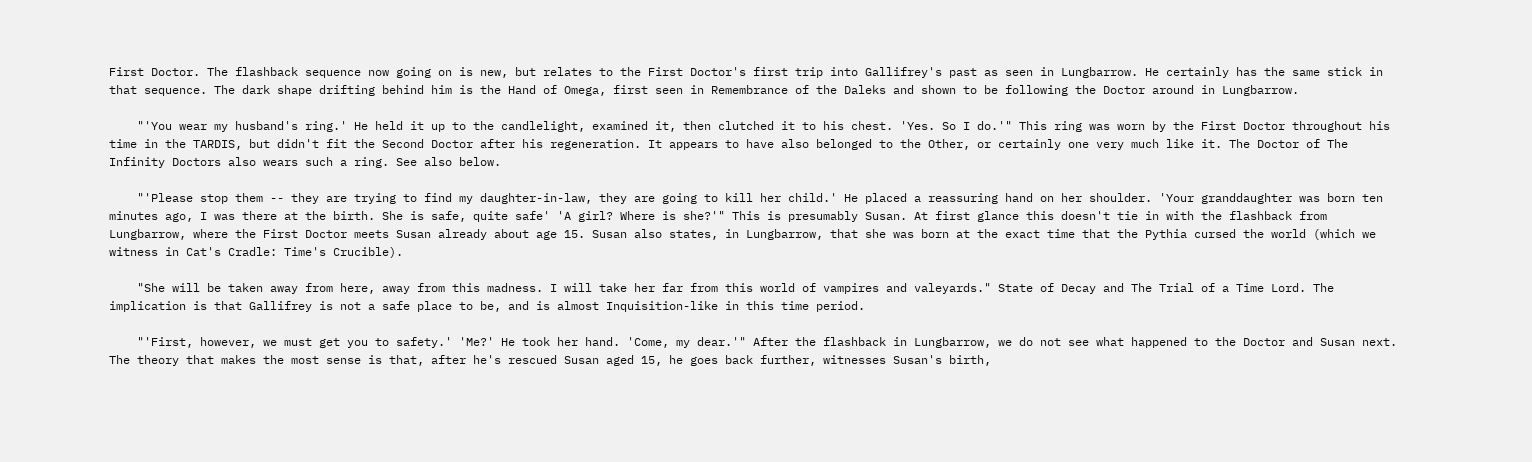First Doctor. The flashback sequence now going on is new, but relates to the First Doctor's first trip into Gallifrey's past as seen in Lungbarrow. He certainly has the same stick in that sequence. The dark shape drifting behind him is the Hand of Omega, first seen in Remembrance of the Daleks and shown to be following the Doctor around in Lungbarrow.

    "'You wear my husband's ring.' He held it up to the candlelight, examined it, then clutched it to his chest. 'Yes. So I do.'" This ring was worn by the First Doctor throughout his time in the TARDIS, but didn't fit the Second Doctor after his regeneration. It appears to have also belonged to the Other, or certainly one very much like it. The Doctor of The Infinity Doctors also wears such a ring. See also below.

    "'Please stop them -- they are trying to find my daughter-in-law, they are going to kill her child.' He placed a reassuring hand on her shoulder. 'Your granddaughter was born ten minutes ago, I was there at the birth. She is safe, quite safe' 'A girl? Where is she?'" This is presumably Susan. At first glance this doesn't tie in with the flashback from Lungbarrow, where the First Doctor meets Susan already about age 15. Susan also states, in Lungbarrow, that she was born at the exact time that the Pythia cursed the world (which we witness in Cat's Cradle: Time's Crucible).

    "She will be taken away from here, away from this madness. I will take her far from this world of vampires and valeyards." State of Decay and The Trial of a Time Lord. The implication is that Gallifrey is not a safe place to be, and is almost Inquisition-like in this time period.

    "'First, however, we must get you to safety.' 'Me?' He took her hand. 'Come, my dear.'" After the flashback in Lungbarrow, we do not see what happened to the Doctor and Susan next. The theory that makes the most sense is that, after he's rescued Susan aged 15, he goes back further, witnesses Susan's birth,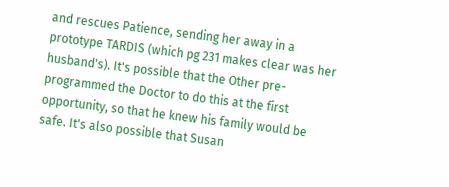and rescues Patience, sending her away in a prototype TARDIS (which pg 231 makes clear was her husband's). It's possible that the Other pre-programmed the Doctor to do this at the first opportunity, so that he knew his family would be safe. It's also possible that Susan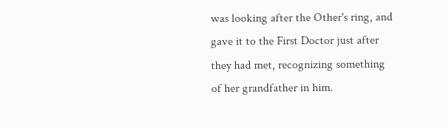was looking after the Other's ring, and gave it to the First Doctor just after they had met, recognizing something of her grandfather in him.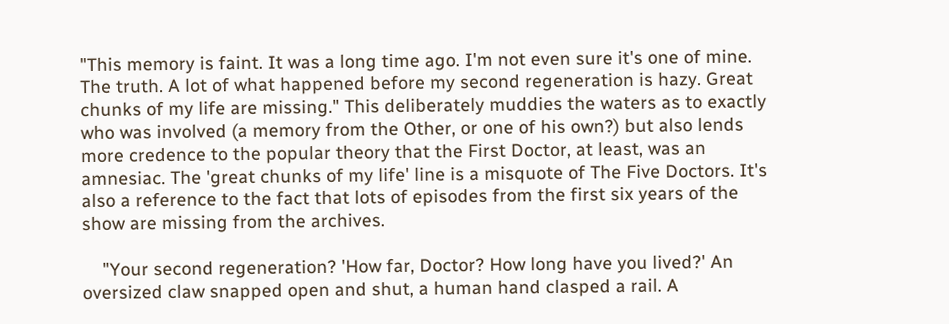"This memory is faint. It was a long time ago. I'm not even sure it's one of mine. The truth. A lot of what happened before my second regeneration is hazy. Great chunks of my life are missing." This deliberately muddies the waters as to exactly who was involved (a memory from the Other, or one of his own?) but also lends more credence to the popular theory that the First Doctor, at least, was an amnesiac. The 'great chunks of my life' line is a misquote of The Five Doctors. It's also a reference to the fact that lots of episodes from the first six years of the show are missing from the archives.

    "Your second regeneration? 'How far, Doctor? How long have you lived?' An oversized claw snapped open and shut, a human hand clasped a rail. A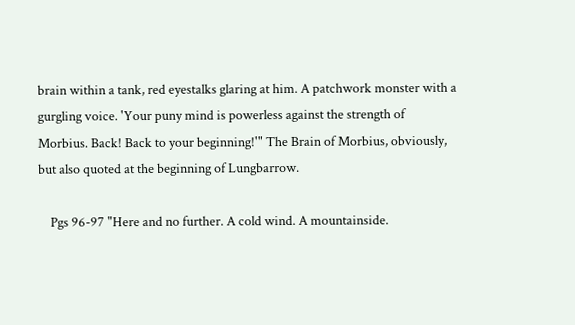brain within a tank, red eyestalks glaring at him. A patchwork monster with a gurgling voice. 'Your puny mind is powerless against the strength of Morbius. Back! Back to your beginning!'" The Brain of Morbius, obviously, but also quoted at the beginning of Lungbarrow.

    Pgs 96-97 "Here and no further. A cold wind. A mountainside.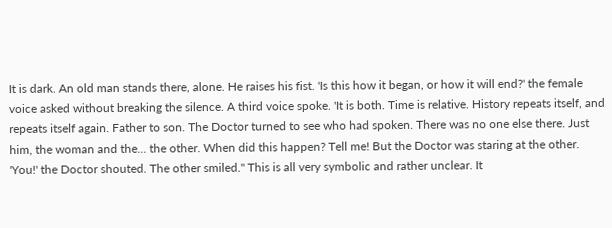It is dark. An old man stands there, alone. He raises his fist. 'Is this how it began, or how it will end?' the female voice asked without breaking the silence. A third voice spoke. 'It is both. Time is relative. History repeats itself, and repeats itself again. Father to son. The Doctor turned to see who had spoken. There was no one else there. Just him, the woman and the... the other. When did this happen? Tell me! But the Doctor was staring at the other. 'You!' the Doctor shouted. The other smiled." This is all very symbolic and rather unclear. It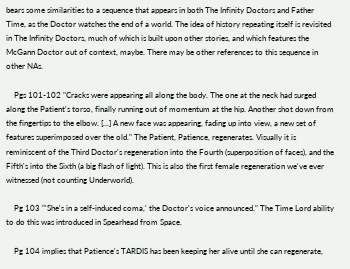bears some similarities to a sequence that appears in both The Infinity Doctors and Father Time, as the Doctor watches the end of a world. The idea of history repeating itself is revisited in The Infinity Doctors, much of which is built upon other stories, and which features the McGann Doctor out of context, maybe. There may be other references to this sequence in other NAs.

    Pgs 101-102 "Cracks were appearing all along the body. The one at the neck had surged along the Patient's torso, finally running out of momentum at the hip. Another shot down from the fingertips to the elbow. [...] A new face was appearing, fading up into view, a new set of features superimposed over the old." The Patient, Patience, regenerates. Visually it is reminiscent of the Third Doctor's regeneration into the Fourth (superposition of faces), and the Fifth's into the Sixth (a big flash of light). This is also the first female regeneration we've ever witnessed (not counting Underworld).

    Pg 103 "'She's in a self-induced coma,' the Doctor's voice announced." The Time Lord ability to do this was introduced in Spearhead from Space.

    Pg 104 implies that Patience's TARDIS has been keeping her alive until she can regenerate,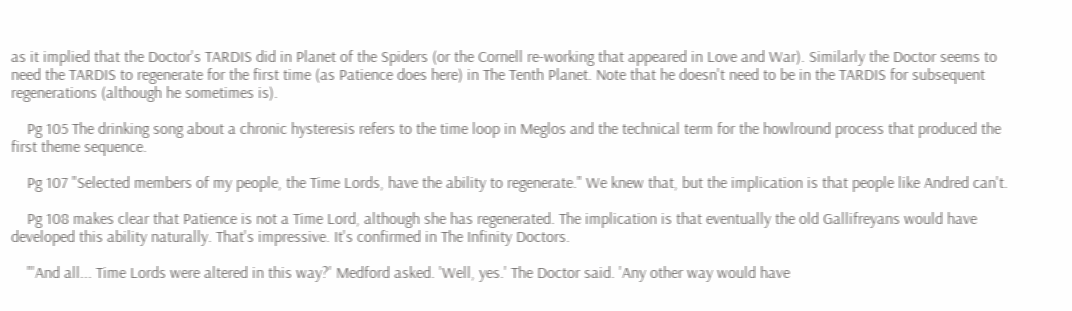as it implied that the Doctor's TARDIS did in Planet of the Spiders (or the Cornell re-working that appeared in Love and War). Similarly the Doctor seems to need the TARDIS to regenerate for the first time (as Patience does here) in The Tenth Planet. Note that he doesn't need to be in the TARDIS for subsequent regenerations (although he sometimes is).

    Pg 105 The drinking song about a chronic hysteresis refers to the time loop in Meglos and the technical term for the howlround process that produced the first theme sequence.

    Pg 107 "Selected members of my people, the Time Lords, have the ability to regenerate." We knew that, but the implication is that people like Andred can't.

    Pg 108 makes clear that Patience is not a Time Lord, although she has regenerated. The implication is that eventually the old Gallifreyans would have developed this ability naturally. That's impressive. It's confirmed in The Infinity Doctors.

    "'And all... Time Lords were altered in this way?' Medford asked. 'Well, yes.' The Doctor said. 'Any other way would have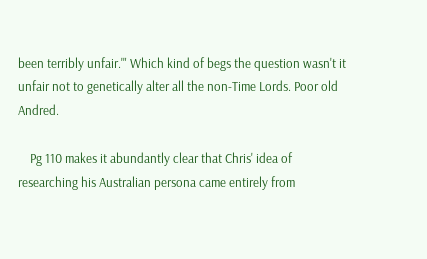been terribly unfair.'" Which kind of begs the question wasn't it unfair not to genetically alter all the non-Time Lords. Poor old Andred.

    Pg 110 makes it abundantly clear that Chris' idea of researching his Australian persona came entirely from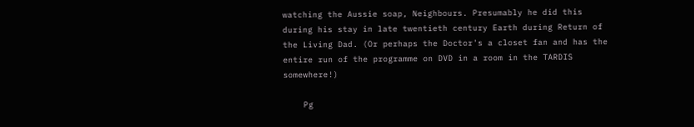watching the Aussie soap, Neighbours. Presumably he did this during his stay in late twentieth century Earth during Return of the Living Dad. (Or perhaps the Doctor's a closet fan and has the entire run of the programme on DVD in a room in the TARDIS somewhere!)

    Pg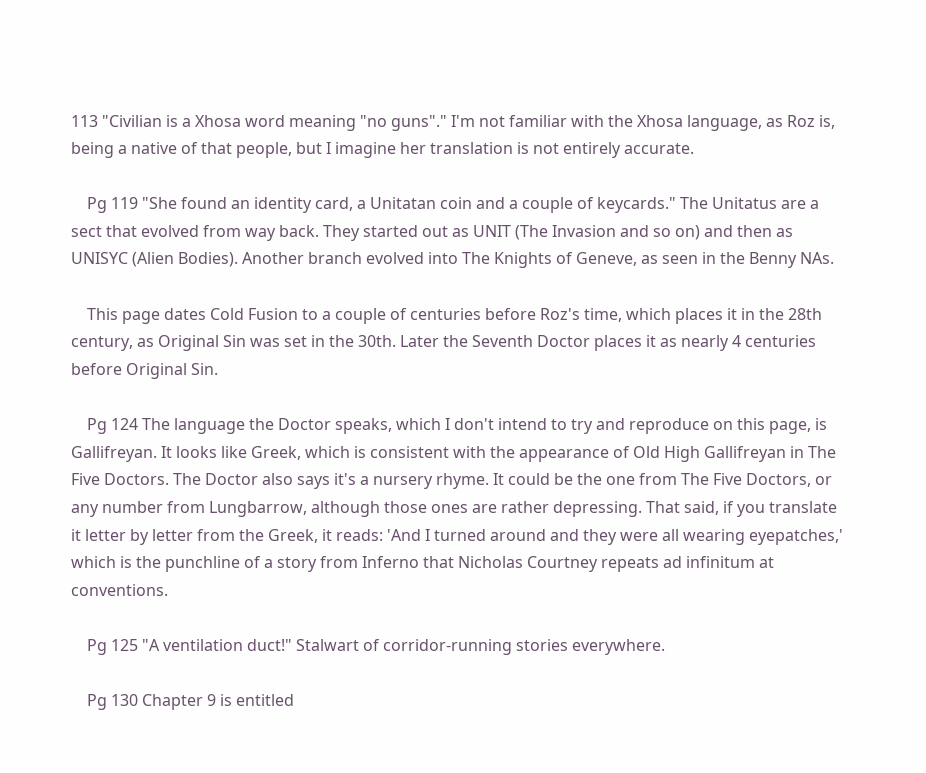113 "Civilian is a Xhosa word meaning "no guns"." I'm not familiar with the Xhosa language, as Roz is, being a native of that people, but I imagine her translation is not entirely accurate.

    Pg 119 "She found an identity card, a Unitatan coin and a couple of keycards." The Unitatus are a sect that evolved from way back. They started out as UNIT (The Invasion and so on) and then as UNISYC (Alien Bodies). Another branch evolved into The Knights of Geneve, as seen in the Benny NAs.

    This page dates Cold Fusion to a couple of centuries before Roz's time, which places it in the 28th century, as Original Sin was set in the 30th. Later the Seventh Doctor places it as nearly 4 centuries before Original Sin.

    Pg 124 The language the Doctor speaks, which I don't intend to try and reproduce on this page, is Gallifreyan. It looks like Greek, which is consistent with the appearance of Old High Gallifreyan in The Five Doctors. The Doctor also says it's a nursery rhyme. It could be the one from The Five Doctors, or any number from Lungbarrow, although those ones are rather depressing. That said, if you translate it letter by letter from the Greek, it reads: 'And I turned around and they were all wearing eyepatches,' which is the punchline of a story from Inferno that Nicholas Courtney repeats ad infinitum at conventions.

    Pg 125 "A ventilation duct!" Stalwart of corridor-running stories everywhere.

    Pg 130 Chapter 9 is entitled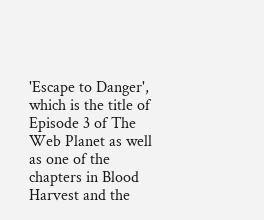'Escape to Danger', which is the title of Episode 3 of The Web Planet as well as one of the chapters in Blood Harvest and the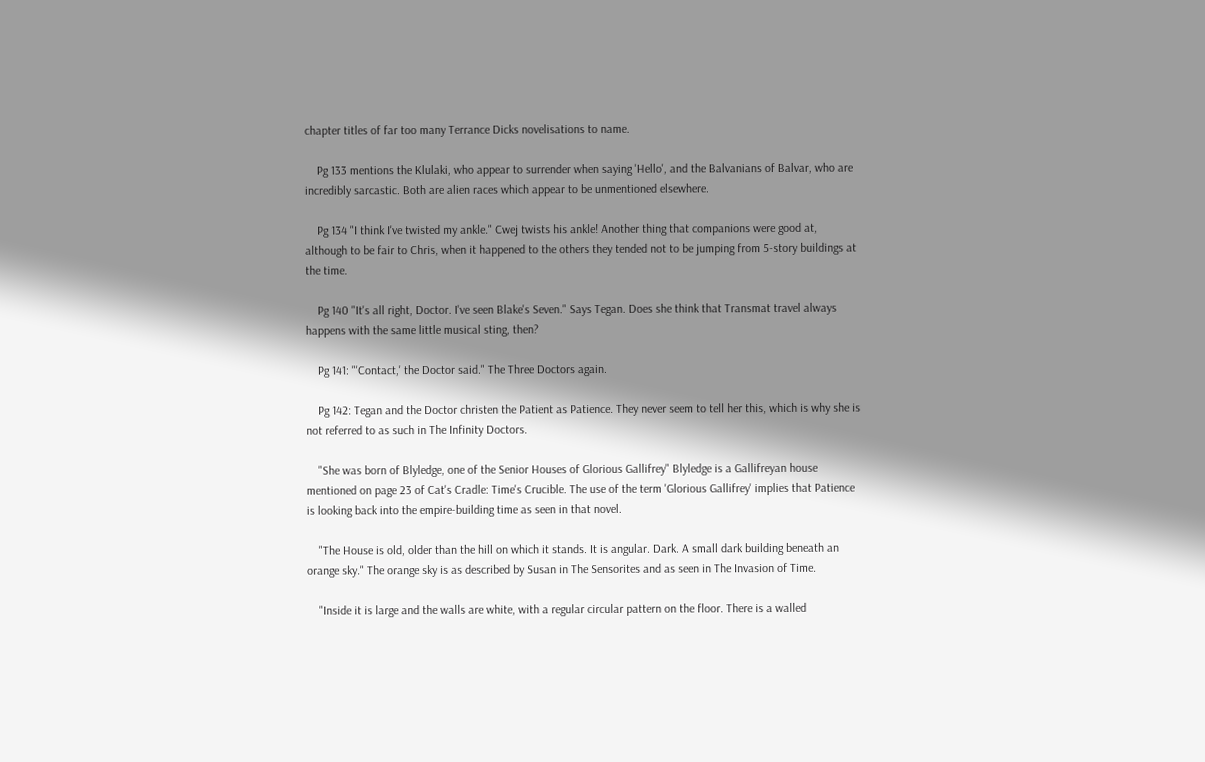chapter titles of far too many Terrance Dicks novelisations to name.

    Pg 133 mentions the Klulaki, who appear to surrender when saying 'Hello', and the Balvanians of Balvar, who are incredibly sarcastic. Both are alien races which appear to be unmentioned elsewhere.

    Pg 134 "I think I've twisted my ankle." Cwej twists his ankle! Another thing that companions were good at, although to be fair to Chris, when it happened to the others they tended not to be jumping from 5-story buildings at the time.

    Pg 140 "It's all right, Doctor. I've seen Blake's Seven." Says Tegan. Does she think that Transmat travel always happens with the same little musical sting, then?

    Pg 141: "'Contact,' the Doctor said." The Three Doctors again.

    Pg 142: Tegan and the Doctor christen the Patient as Patience. They never seem to tell her this, which is why she is not referred to as such in The Infinity Doctors.

    "She was born of Blyledge, one of the Senior Houses of Glorious Gallifrey" Blyledge is a Gallifreyan house mentioned on page 23 of Cat's Cradle: Time's Crucible. The use of the term 'Glorious Gallifrey' implies that Patience is looking back into the empire-building time as seen in that novel.

    "The House is old, older than the hill on which it stands. It is angular. Dark. A small dark building beneath an orange sky." The orange sky is as described by Susan in The Sensorites and as seen in The Invasion of Time.

    "Inside it is large and the walls are white, with a regular circular pattern on the floor. There is a walled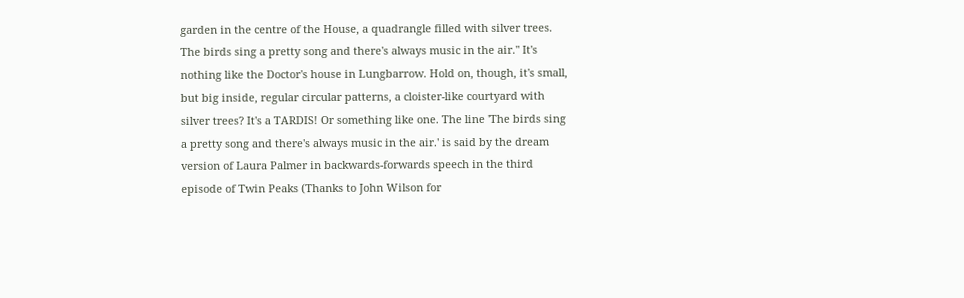garden in the centre of the House, a quadrangle filled with silver trees. The birds sing a pretty song and there's always music in the air." It's nothing like the Doctor's house in Lungbarrow. Hold on, though, it's small, but big inside, regular circular patterns, a cloister-like courtyard with silver trees? It's a TARDIS! Or something like one. The line 'The birds sing a pretty song and there's always music in the air.' is said by the dream version of Laura Palmer in backwards-forwards speech in the third episode of Twin Peaks (Thanks to John Wilson for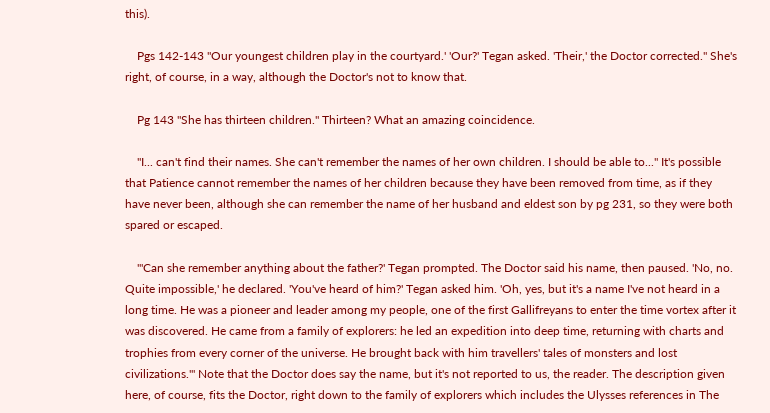this).

    Pgs 142-143 "Our youngest children play in the courtyard.' 'Our?' Tegan asked. 'Their,' the Doctor corrected." She's right, of course, in a way, although the Doctor's not to know that.

    Pg 143 "She has thirteen children." Thirteen? What an amazing coincidence.

    "I... can't find their names. She can't remember the names of her own children. I should be able to..." It's possible that Patience cannot remember the names of her children because they have been removed from time, as if they have never been, although she can remember the name of her husband and eldest son by pg 231, so they were both spared or escaped.

    "'Can she remember anything about the father?' Tegan prompted. The Doctor said his name, then paused. 'No, no. Quite impossible,' he declared. 'You've heard of him?' Tegan asked him. 'Oh, yes, but it's a name I've not heard in a long time. He was a pioneer and leader among my people, one of the first Gallifreyans to enter the time vortex after it was discovered. He came from a family of explorers: he led an expedition into deep time, returning with charts and trophies from every corner of the universe. He brought back with him travellers' tales of monsters and lost civilizations.'" Note that the Doctor does say the name, but it's not reported to us, the reader. The description given here, of course, fits the Doctor, right down to the family of explorers which includes the Ulysses references in The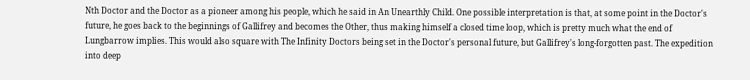Nth Doctor and the Doctor as a pioneer among his people, which he said in An Unearthly Child. One possible interpretation is that, at some point in the Doctor's future, he goes back to the beginnings of Gallifrey and becomes the Other, thus making himself a closed time loop, which is pretty much what the end of Lungbarrow implies. This would also square with The Infinity Doctors being set in the Doctor's personal future, but Gallifrey's long-forgotten past. The expedition into deep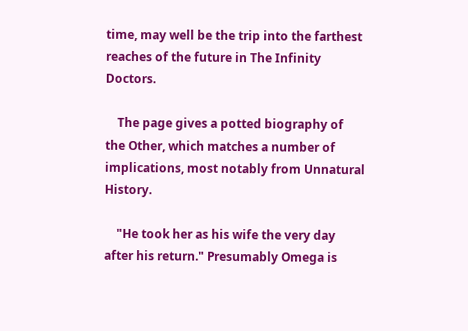time, may well be the trip into the farthest reaches of the future in The Infinity Doctors.

    The page gives a potted biography of the Other, which matches a number of implications, most notably from Unnatural History.

    "He took her as his wife the very day after his return." Presumably Omega is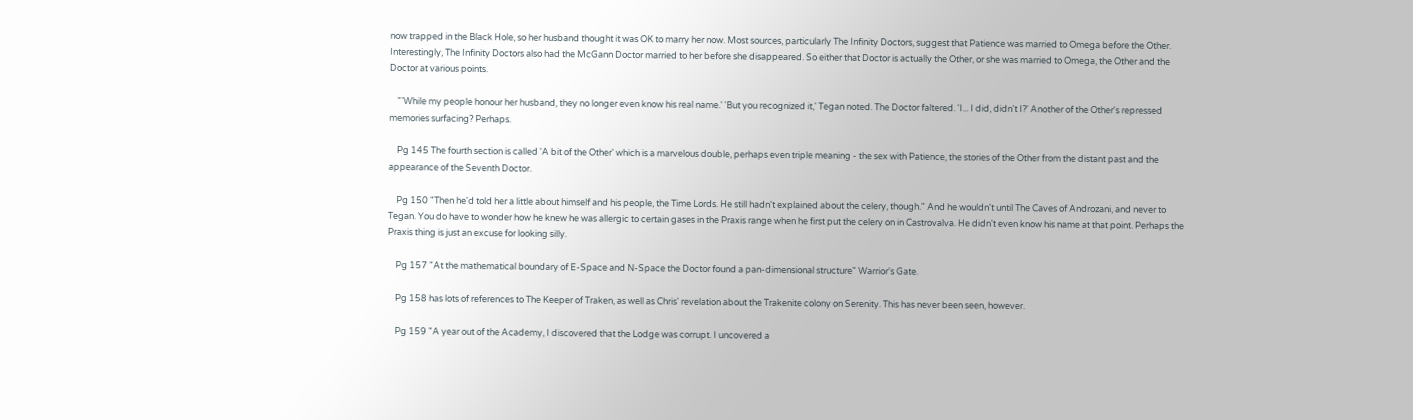now trapped in the Black Hole, so her husband thought it was OK to marry her now. Most sources, particularly The Infinity Doctors, suggest that Patience was married to Omega before the Other. Interestingly, The Infinity Doctors also had the McGann Doctor married to her before she disappeared. So either that Doctor is actually the Other, or she was married to Omega, the Other and the Doctor at various points.

    "'While my people honour her husband, they no longer even know his real name.' 'But you recognized it,' Tegan noted. The Doctor faltered. 'I... I did, didn't I?' Another of the Other's repressed memories surfacing? Perhaps.

    Pg 145 The fourth section is called 'A bit of the Other' which is a marvelous double, perhaps even triple meaning - the sex with Patience, the stories of the Other from the distant past and the appearance of the Seventh Doctor.

    Pg 150 "Then he'd told her a little about himself and his people, the Time Lords. He still hadn't explained about the celery, though." And he wouldn't until The Caves of Androzani, and never to Tegan. You do have to wonder how he knew he was allergic to certain gases in the Praxis range when he first put the celery on in Castrovalva. He didn't even know his name at that point. Perhaps the Praxis thing is just an excuse for looking silly.

    Pg 157 "At the mathematical boundary of E-Space and N-Space the Doctor found a pan-dimensional structure" Warrior's Gate.

    Pg 158 has lots of references to The Keeper of Traken, as well as Chris' revelation about the Trakenite colony on Serenity. This has never been seen, however.

    Pg 159 "A year out of the Academy, I discovered that the Lodge was corrupt. I uncovered a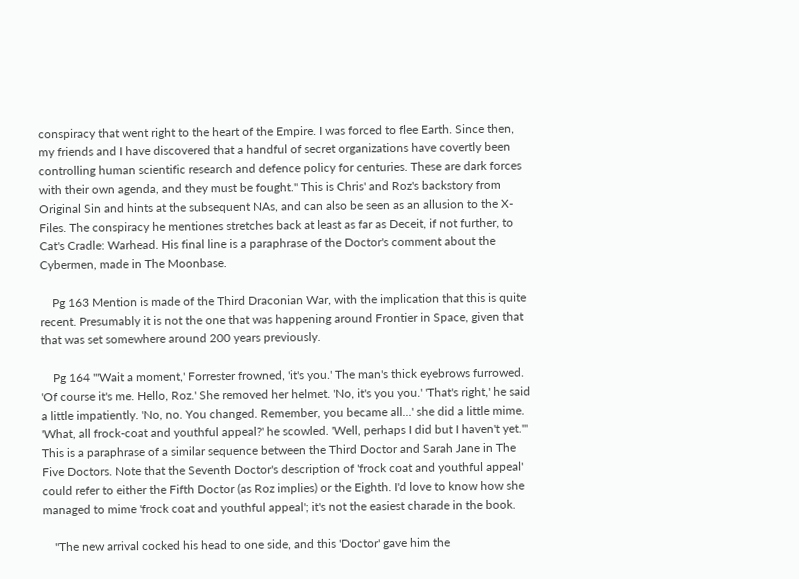conspiracy that went right to the heart of the Empire. I was forced to flee Earth. Since then, my friends and I have discovered that a handful of secret organizations have covertly been controlling human scientific research and defence policy for centuries. These are dark forces with their own agenda, and they must be fought." This is Chris' and Roz's backstory from Original Sin and hints at the subsequent NAs, and can also be seen as an allusion to the X-Files. The conspiracy he mentiones stretches back at least as far as Deceit, if not further, to Cat's Cradle: Warhead. His final line is a paraphrase of the Doctor's comment about the Cybermen, made in The Moonbase.

    Pg 163 Mention is made of the Third Draconian War, with the implication that this is quite recent. Presumably it is not the one that was happening around Frontier in Space, given that that was set somewhere around 200 years previously.

    Pg 164 "'Wait a moment,' Forrester frowned, 'it's you.' The man's thick eyebrows furrowed. 'Of course it's me. Hello, Roz.' She removed her helmet. 'No, it's you you.' 'That's right,' he said a little impatiently. 'No, no. You changed. Remember, you became all...' she did a little mime. 'What, all frock-coat and youthful appeal?' he scowled. 'Well, perhaps I did but I haven't yet.'" This is a paraphrase of a similar sequence between the Third Doctor and Sarah Jane in The Five Doctors. Note that the Seventh Doctor's description of 'frock coat and youthful appeal' could refer to either the Fifth Doctor (as Roz implies) or the Eighth. I'd love to know how she managed to mime 'frock coat and youthful appeal'; it's not the easiest charade in the book.

    "The new arrival cocked his head to one side, and this 'Doctor' gave him the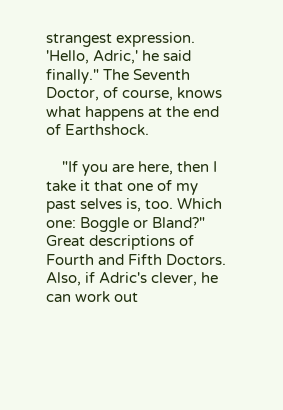strangest expression. 'Hello, Adric,' he said finally." The Seventh Doctor, of course, knows what happens at the end of Earthshock.

    "If you are here, then I take it that one of my past selves is, too. Which one: Boggle or Bland?" Great descriptions of Fourth and Fifth Doctors. Also, if Adric's clever, he can work out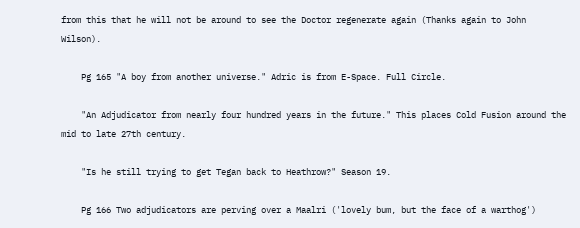from this that he will not be around to see the Doctor regenerate again (Thanks again to John Wilson).

    Pg 165 "A boy from another universe." Adric is from E-Space. Full Circle.

    "An Adjudicator from nearly four hundred years in the future." This places Cold Fusion around the mid to late 27th century.

    "Is he still trying to get Tegan back to Heathrow?" Season 19.

    Pg 166 Two adjudicators are perving over a Maalri ('lovely bum, but the face of a warthog')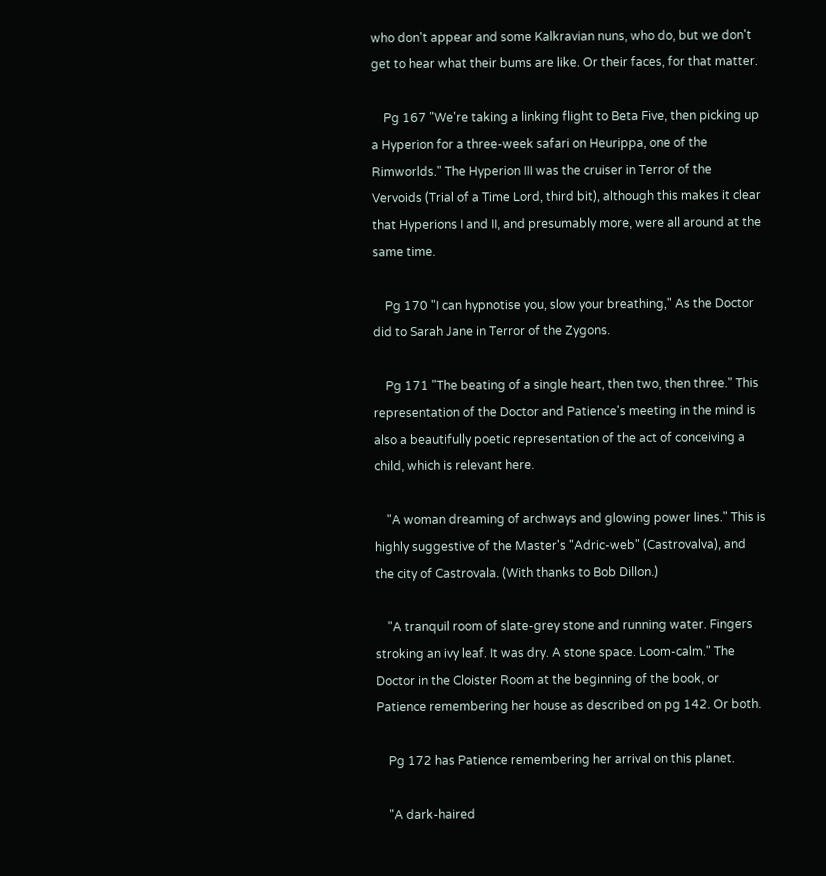who don't appear and some Kalkravian nuns, who do, but we don't get to hear what their bums are like. Or their faces, for that matter.

    Pg 167 "We're taking a linking flight to Beta Five, then picking up a Hyperion for a three-week safari on Heurippa, one of the Rimworlds." The Hyperion III was the cruiser in Terror of the Vervoids (Trial of a Time Lord, third bit), although this makes it clear that Hyperions I and II, and presumably more, were all around at the same time.

    Pg 170 "I can hypnotise you, slow your breathing," As the Doctor did to Sarah Jane in Terror of the Zygons.

    Pg 171 "The beating of a single heart, then two, then three." This representation of the Doctor and Patience's meeting in the mind is also a beautifully poetic representation of the act of conceiving a child, which is relevant here.

    "A woman dreaming of archways and glowing power lines." This is highly suggestive of the Master's "Adric-web" (Castrovalva), and the city of Castrovala. (With thanks to Bob Dillon.)

    "A tranquil room of slate-grey stone and running water. Fingers stroking an ivy leaf. It was dry. A stone space. Loom-calm." The Doctor in the Cloister Room at the beginning of the book, or Patience remembering her house as described on pg 142. Or both.

    Pg 172 has Patience remembering her arrival on this planet.

    "A dark-haired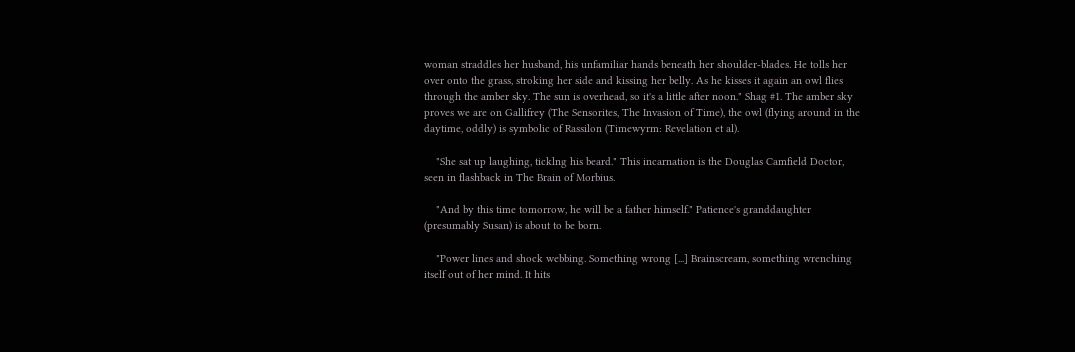woman straddles her husband, his unfamiliar hands beneath her shoulder-blades. He tolls her over onto the grass, stroking her side and kissing her belly. As he kisses it again an owl flies through the amber sky. The sun is overhead, so it's a little after noon." Shag #1. The amber sky proves we are on Gallifrey (The Sensorites, The Invasion of Time), the owl (flying around in the daytime, oddly) is symbolic of Rassilon (Timewyrm: Revelation et al).

    "She sat up laughing, ticklng his beard." This incarnation is the Douglas Camfield Doctor, seen in flashback in The Brain of Morbius.

    "And by this time tomorrow, he will be a father himself." Patience's granddaughter (presumably Susan) is about to be born.

    "Power lines and shock webbing. Something wrong [...] Brainscream, something wrenching itself out of her mind. It hits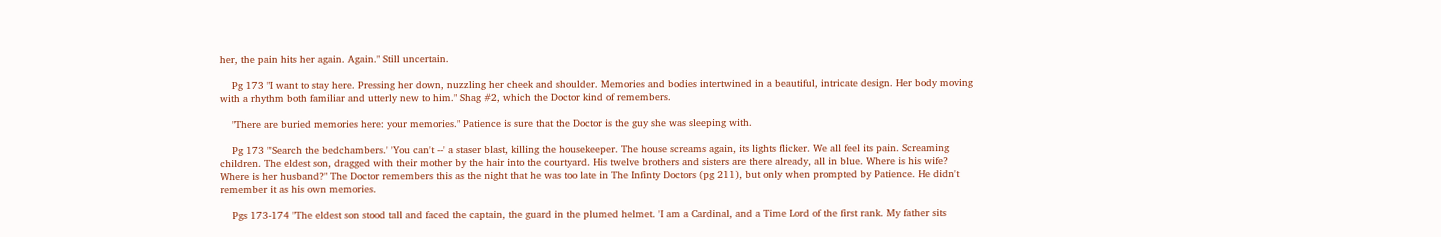her, the pain hits her again. Again." Still uncertain.

    Pg 173 "I want to stay here. Pressing her down, nuzzling her cheek and shoulder. Memories and bodies intertwined in a beautiful, intricate design. Her body moving with a rhythm both familiar and utterly new to him." Shag #2, which the Doctor kind of remembers.

    "There are buried memories here: your memories." Patience is sure that the Doctor is the guy she was sleeping with.

    Pg 173 "'Search the bedchambers.' 'You can't --' a staser blast, killing the housekeeper. The house screams again, its lights flicker. We all feel its pain. Screaming children. The eldest son, dragged with their mother by the hair into the courtyard. His twelve brothers and sisters are there already, all in blue. Where is his wife? Where is her husband?" The Doctor remembers this as the night that he was too late in The Infinty Doctors (pg 211), but only when prompted by Patience. He didn't remember it as his own memories.

    Pgs 173-174 "The eldest son stood tall and faced the captain, the guard in the plumed helmet. 'I am a Cardinal, and a Time Lord of the first rank. My father sits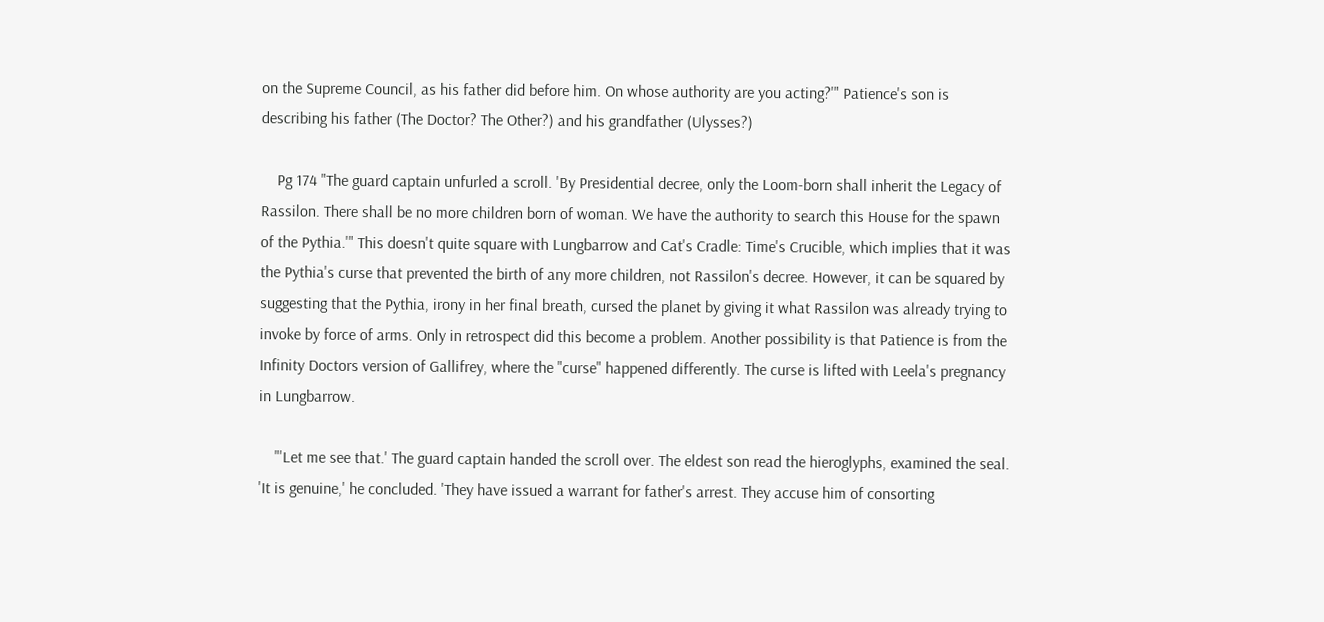on the Supreme Council, as his father did before him. On whose authority are you acting?'" Patience's son is describing his father (The Doctor? The Other?) and his grandfather (Ulysses?)

    Pg 174 "The guard captain unfurled a scroll. 'By Presidential decree, only the Loom-born shall inherit the Legacy of Rassilon. There shall be no more children born of woman. We have the authority to search this House for the spawn of the Pythia.'" This doesn't quite square with Lungbarrow and Cat's Cradle: Time's Crucible, which implies that it was the Pythia's curse that prevented the birth of any more children, not Rassilon's decree. However, it can be squared by suggesting that the Pythia, irony in her final breath, cursed the planet by giving it what Rassilon was already trying to invoke by force of arms. Only in retrospect did this become a problem. Another possibility is that Patience is from the Infinity Doctors version of Gallifrey, where the "curse" happened differently. The curse is lifted with Leela's pregnancy in Lungbarrow.

    "'Let me see that.' The guard captain handed the scroll over. The eldest son read the hieroglyphs, examined the seal. 'It is genuine,' he concluded. 'They have issued a warrant for father's arrest. They accuse him of consorting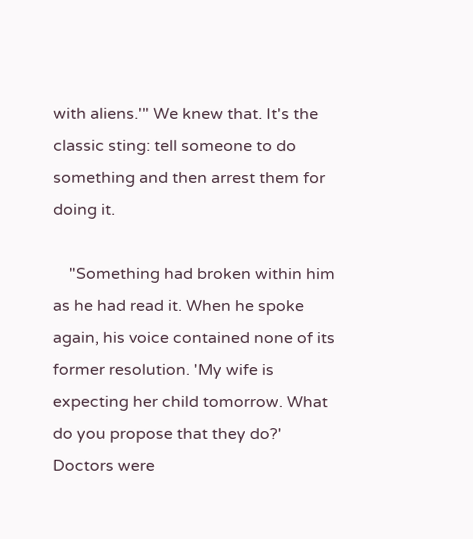with aliens.'" We knew that. It's the classic sting: tell someone to do something and then arrest them for doing it.

    "Something had broken within him as he had read it. When he spoke again, his voice contained none of its former resolution. 'My wife is expecting her child tomorrow. What do you propose that they do?' Doctors were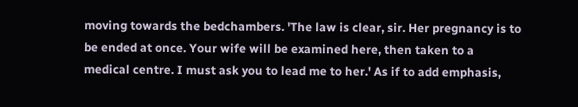moving towards the bedchambers. 'The law is clear, sir. Her pregnancy is to be ended at once. Your wife will be examined here, then taken to a medical centre. I must ask you to lead me to her.' As if to add emphasis,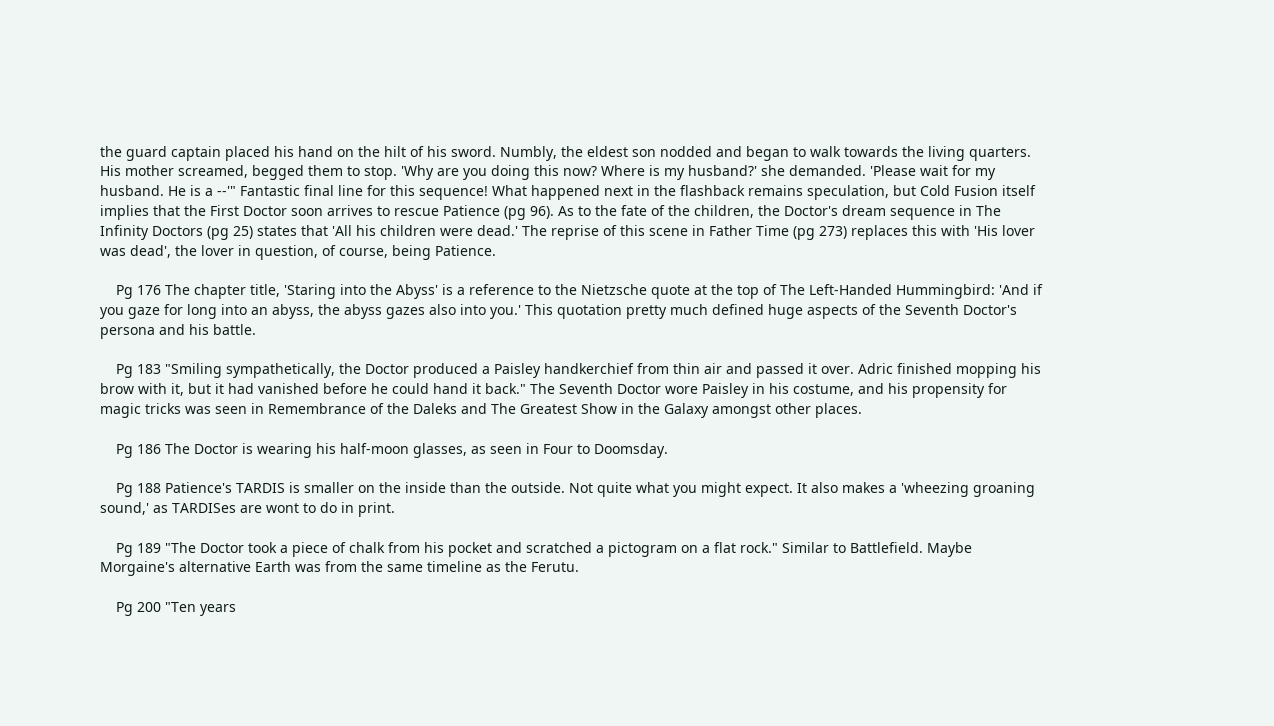the guard captain placed his hand on the hilt of his sword. Numbly, the eldest son nodded and began to walk towards the living quarters. His mother screamed, begged them to stop. 'Why are you doing this now? Where is my husband?' she demanded. 'Please wait for my husband. He is a --'" Fantastic final line for this sequence! What happened next in the flashback remains speculation, but Cold Fusion itself implies that the First Doctor soon arrives to rescue Patience (pg 96). As to the fate of the children, the Doctor's dream sequence in The Infinity Doctors (pg 25) states that 'All his children were dead.' The reprise of this scene in Father Time (pg 273) replaces this with 'His lover was dead', the lover in question, of course, being Patience.

    Pg 176 The chapter title, 'Staring into the Abyss' is a reference to the Nietzsche quote at the top of The Left-Handed Hummingbird: 'And if you gaze for long into an abyss, the abyss gazes also into you.' This quotation pretty much defined huge aspects of the Seventh Doctor's persona and his battle.

    Pg 183 "Smiling sympathetically, the Doctor produced a Paisley handkerchief from thin air and passed it over. Adric finished mopping his brow with it, but it had vanished before he could hand it back." The Seventh Doctor wore Paisley in his costume, and his propensity for magic tricks was seen in Remembrance of the Daleks and The Greatest Show in the Galaxy amongst other places.

    Pg 186 The Doctor is wearing his half-moon glasses, as seen in Four to Doomsday.

    Pg 188 Patience's TARDIS is smaller on the inside than the outside. Not quite what you might expect. It also makes a 'wheezing groaning sound,' as TARDISes are wont to do in print.

    Pg 189 "The Doctor took a piece of chalk from his pocket and scratched a pictogram on a flat rock." Similar to Battlefield. Maybe Morgaine's alternative Earth was from the same timeline as the Ferutu.

    Pg 200 "Ten years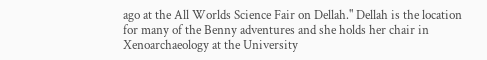ago at the All Worlds Science Fair on Dellah." Dellah is the location for many of the Benny adventures and she holds her chair in Xenoarchaeology at the University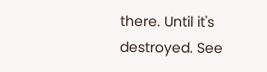there. Until it's destroyed. See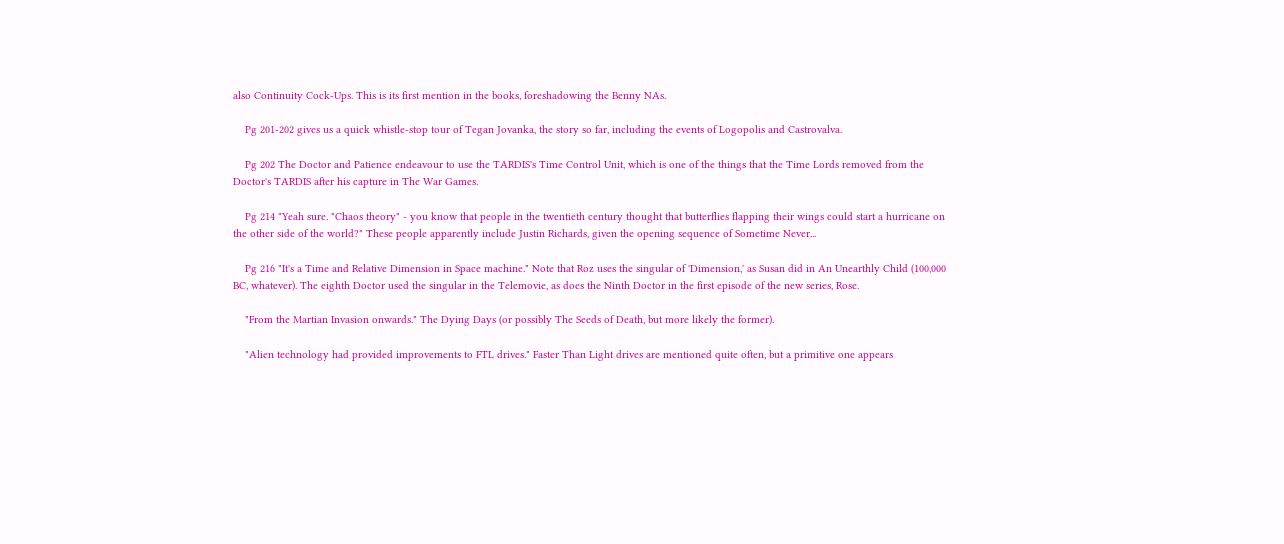also Continuity Cock-Ups. This is its first mention in the books, foreshadowing the Benny NAs.

    Pg 201-202 gives us a quick whistle-stop tour of Tegan Jovanka, the story so far, including the events of Logopolis and Castrovalva.

    Pg 202 The Doctor and Patience endeavour to use the TARDIS's Time Control Unit, which is one of the things that the Time Lords removed from the Doctor's TARDIS after his capture in The War Games.

    Pg 214 "Yeah sure. "Chaos theory" - you know that people in the twentieth century thought that butterflies flapping their wings could start a hurricane on the other side of the world?" These people apparently include Justin Richards, given the opening sequence of Sometime Never...

    Pg 216 "It's a Time and Relative Dimension in Space machine." Note that Roz uses the singular of 'Dimension,' as Susan did in An Unearthly Child (100,000 BC, whatever). The eighth Doctor used the singular in the Telemovie, as does the Ninth Doctor in the first episode of the new series, Rose.

    "From the Martian Invasion onwards." The Dying Days (or possibly The Seeds of Death, but more likely the former).

    "Alien technology had provided improvements to FTL drives." Faster Than Light drives are mentioned quite often, but a primitive one appears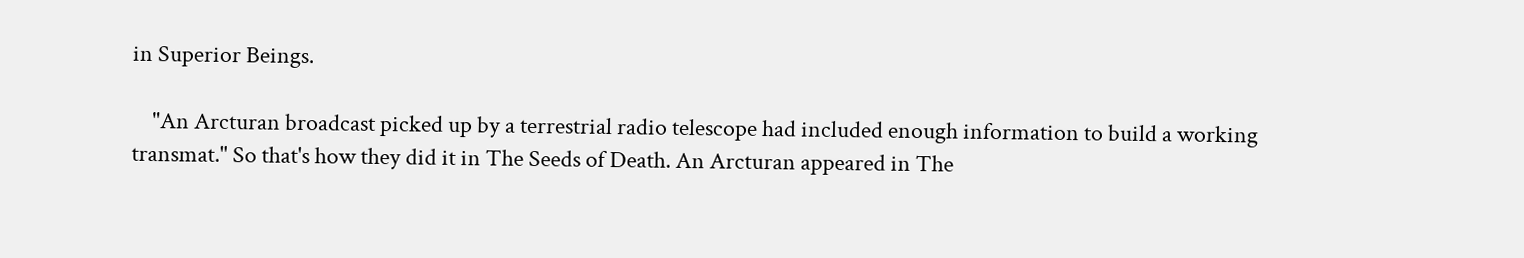in Superior Beings.

    "An Arcturan broadcast picked up by a terrestrial radio telescope had included enough information to build a working transmat." So that's how they did it in The Seeds of Death. An Arcturan appeared in The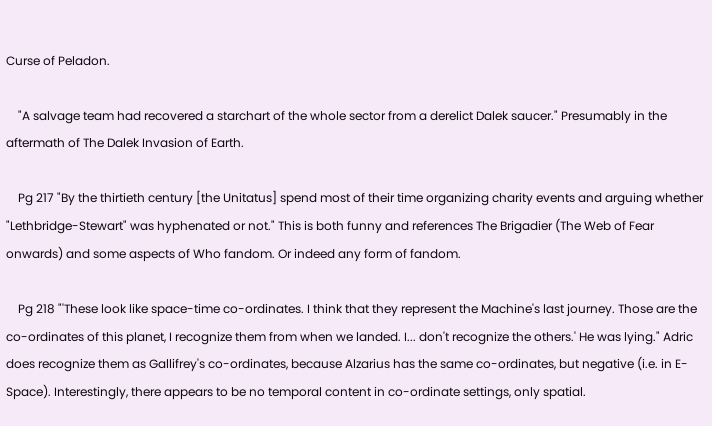Curse of Peladon.

    "A salvage team had recovered a starchart of the whole sector from a derelict Dalek saucer." Presumably in the aftermath of The Dalek Invasion of Earth.

    Pg 217 "By the thirtieth century [the Unitatus] spend most of their time organizing charity events and arguing whether "Lethbridge-Stewart" was hyphenated or not." This is both funny and references The Brigadier (The Web of Fear onwards) and some aspects of Who fandom. Or indeed any form of fandom.

    Pg 218 "'These look like space-time co-ordinates. I think that they represent the Machine's last journey. Those are the co-ordinates of this planet, I recognize them from when we landed. I... don't recognize the others.' He was lying." Adric does recognize them as Gallifrey's co-ordinates, because Alzarius has the same co-ordinates, but negative (i.e. in E-Space). Interestingly, there appears to be no temporal content in co-ordinate settings, only spatial.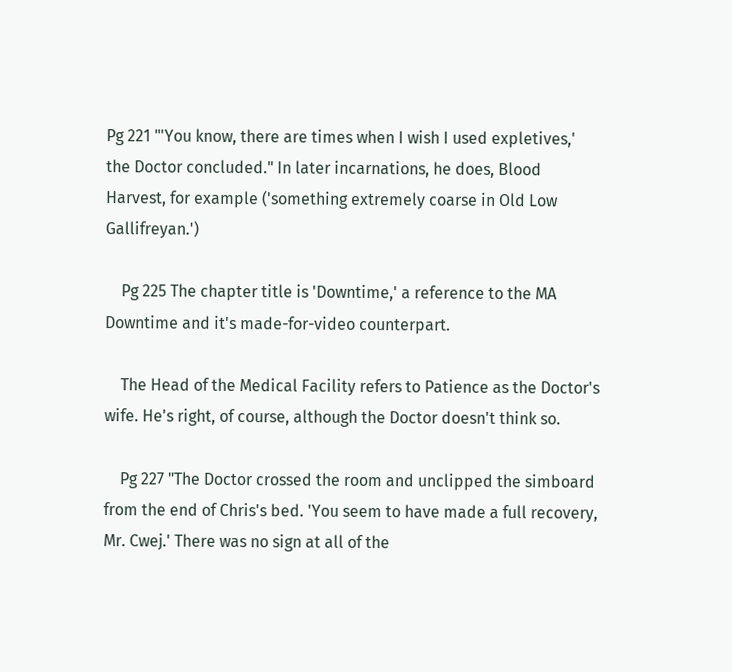Pg 221 "'You know, there are times when I wish I used expletives,' the Doctor concluded." In later incarnations, he does, Blood Harvest, for example ('something extremely coarse in Old Low Gallifreyan.')

    Pg 225 The chapter title is 'Downtime,' a reference to the MA Downtime and it's made-for-video counterpart.

    The Head of the Medical Facility refers to Patience as the Doctor's wife. He's right, of course, although the Doctor doesn't think so.

    Pg 227 "The Doctor crossed the room and unclipped the simboard from the end of Chris's bed. 'You seem to have made a full recovery, Mr. Cwej.' There was no sign at all of the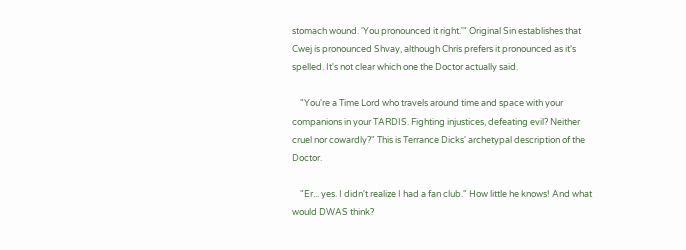stomach wound. 'You pronounced it right.'" Original Sin establishes that Cwej is pronounced Shvay, although Chris prefers it pronounced as it's spelled. It's not clear which one the Doctor actually said.

    "You're a Time Lord who travels around time and space with your companions in your TARDIS. Fighting injustices, defeating evil? Neither cruel nor cowardly?" This is Terrance Dicks' archetypal description of the Doctor.

    "Er... yes. I didn't realize I had a fan club." How little he knows! And what would DWAS think?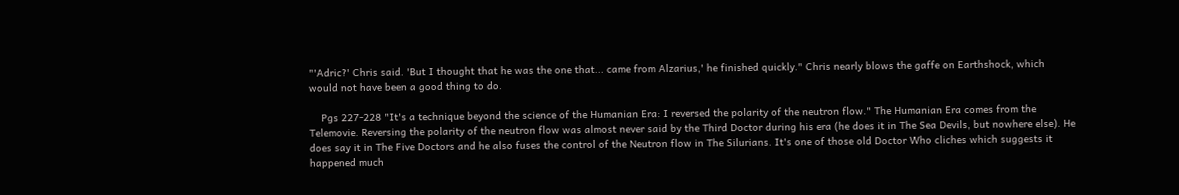"'Adric?' Chris said. 'But I thought that he was the one that... came from Alzarius,' he finished quickly." Chris nearly blows the gaffe on Earthshock, which would not have been a good thing to do.

    Pgs 227-228 "It's a technique beyond the science of the Humanian Era: I reversed the polarity of the neutron flow." The Humanian Era comes from the Telemovie. Reversing the polarity of the neutron flow was almost never said by the Third Doctor during his era (he does it in The Sea Devils, but nowhere else). He does say it in The Five Doctors and he also fuses the control of the Neutron flow in The Silurians. It's one of those old Doctor Who cliches which suggests it happened much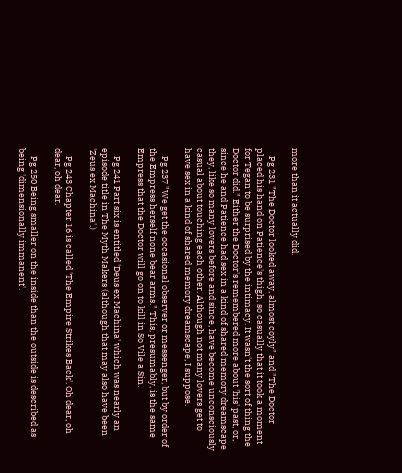more than it actually did.

    Pg 231 "The Doctor looked away, almost coyly" and "The Doctor placed his hand on Patience's thigh, so casually that it took a moment for Tegan to be surprised by the intimacy. It wasn't the sort of thing the Doctor did." Either the Doctor's remembered more about 'his' past, or, since he and Patience had sex in a kind of shared memory dreamscape they, like so many lovers before and since, have become unconsciously casual about touching each other. Although not many lovers get to have sex in a kind of shared memory dreamscape, I suppose.

    Pg 237 "We get the occasional observer or messenger, but by order of the Empress herself none bear arms." This, presumably, is the same Empress that the Doctor will go on to kill in So Vile a Sin.

    Pg 241 Part six is entitled 'Deus ex Machina' which was nearly an episode title in The Myth Makers (although that may also have been 'Zeus ex Machina'.)

    Pg 243 Chapter 16 is called 'The Empire Strikes Back'. Oh dear, oh dear, oh dear.

    Pg 250 Being smaller on the inside than the outside is described as being 'dimensionally immanent'.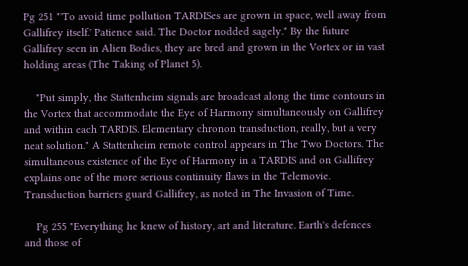Pg 251 "'To avoid time pollution TARDISes are grown in space, well away from Gallifrey itself.' Patience said. The Doctor nodded sagely." By the future Gallifrey seen in Alien Bodies, they are bred and grown in the Vortex or in vast holding areas (The Taking of Planet 5).

    "Put simply, the Stattenheim signals are broadcast along the time contours in the Vortex that accommodate the Eye of Harmony simultaneously on Gallifrey and within each TARDIS. Elementary chronon transduction, really, but a very neat solution." A Stattenheim remote control appears in The Two Doctors. The simultaneous existence of the Eye of Harmony in a TARDIS and on Gallifrey explains one of the more serious continuity flaws in the Telemovie. Transduction barriers guard Gallifrey, as noted in The Invasion of Time.

    Pg 255 "Everything he knew of history, art and literature. Earth's defences and those of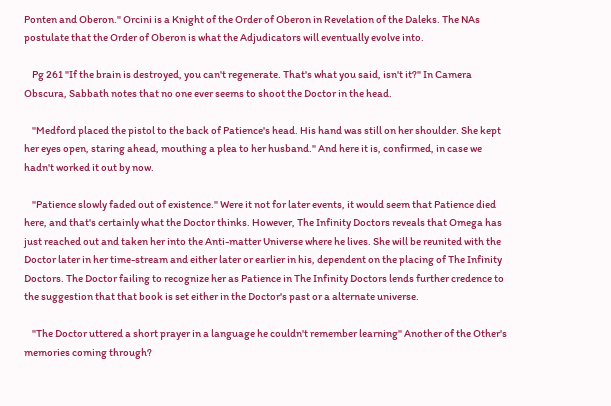Ponten and Oberon." Orcini is a Knight of the Order of Oberon in Revelation of the Daleks. The NAs postulate that the Order of Oberon is what the Adjudicators will eventually evolve into.

    Pg 261 "If the brain is destroyed, you can't regenerate. That's what you said, isn't it?" In Camera Obscura, Sabbath notes that no one ever seems to shoot the Doctor in the head.

    "Medford placed the pistol to the back of Patience's head. His hand was still on her shoulder. She kept her eyes open, staring ahead, mouthing a plea to her husband." And here it is, confirmed, in case we hadn't worked it out by now.

    "Patience slowly faded out of existence." Were it not for later events, it would seem that Patience died here, and that's certainly what the Doctor thinks. However, The Infinity Doctors reveals that Omega has just reached out and taken her into the Anti-matter Universe where he lives. She will be reunited with the Doctor later in her time-stream and either later or earlier in his, dependent on the placing of The Infinity Doctors. The Doctor failing to recognize her as Patience in The Infinity Doctors lends further credence to the suggestion that that book is set either in the Doctor's past or a alternate universe.

    "The Doctor uttered a short prayer in a language he couldn't remember learning" Another of the Other's memories coming through?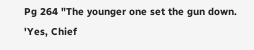Pg 264 "The younger one set the gun down. 'Yes, Chief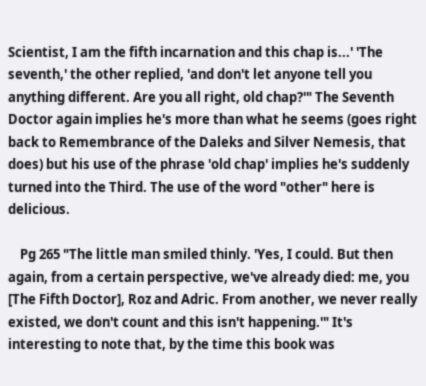Scientist, I am the fifth incarnation and this chap is...' 'The seventh,' the other replied, 'and don't let anyone tell you anything different. Are you all right, old chap?'" The Seventh Doctor again implies he's more than what he seems (goes right back to Remembrance of the Daleks and Silver Nemesis, that does) but his use of the phrase 'old chap' implies he's suddenly turned into the Third. The use of the word "other" here is delicious.

    Pg 265 "The little man smiled thinly. 'Yes, I could. But then again, from a certain perspective, we've already died: me, you [The Fifth Doctor], Roz and Adric. From another, we never really existed, we don't count and this isn't happening.'" It's interesting to note that, by the time this book was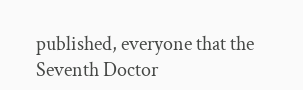published, everyone that the Seventh Doctor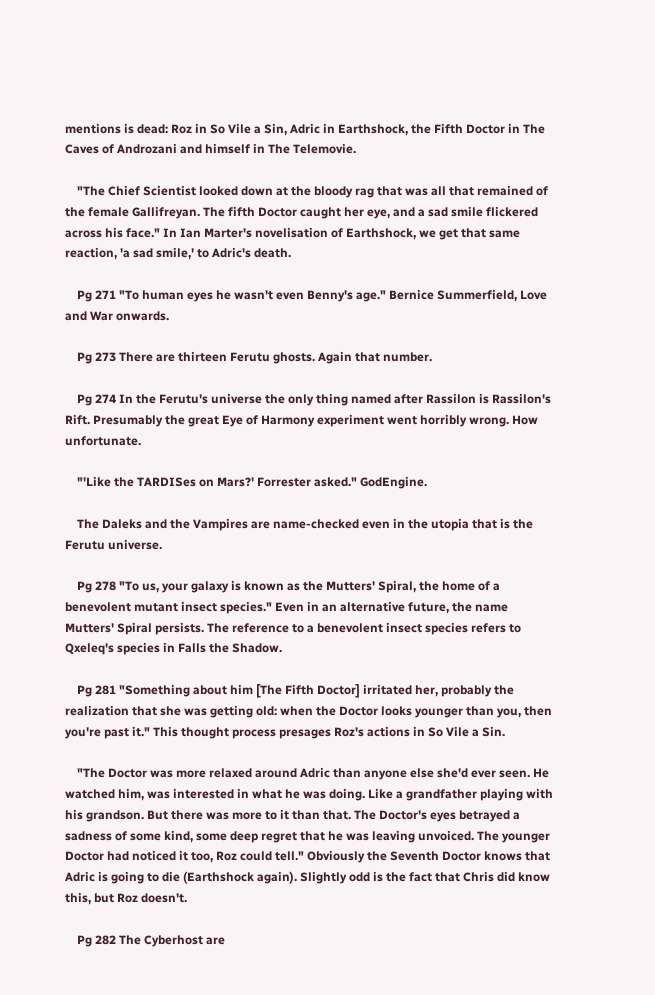mentions is dead: Roz in So Vile a Sin, Adric in Earthshock, the Fifth Doctor in The Caves of Androzani and himself in The Telemovie.

    "The Chief Scientist looked down at the bloody rag that was all that remained of the female Gallifreyan. The fifth Doctor caught her eye, and a sad smile flickered across his face." In Ian Marter's novelisation of Earthshock, we get that same reaction, 'a sad smile,' to Adric's death.

    Pg 271 "To human eyes he wasn't even Benny's age." Bernice Summerfield, Love and War onwards.

    Pg 273 There are thirteen Ferutu ghosts. Again that number.

    Pg 274 In the Ferutu's universe the only thing named after Rassilon is Rassilon's Rift. Presumably the great Eye of Harmony experiment went horribly wrong. How unfortunate.

    "'Like the TARDISes on Mars?' Forrester asked." GodEngine.

    The Daleks and the Vampires are name-checked even in the utopia that is the Ferutu universe.

    Pg 278 "To us, your galaxy is known as the Mutters' Spiral, the home of a benevolent mutant insect species." Even in an alternative future, the name Mutters' Spiral persists. The reference to a benevolent insect species refers to Qxeleq's species in Falls the Shadow.

    Pg 281 "Something about him [The Fifth Doctor] irritated her, probably the realization that she was getting old: when the Doctor looks younger than you, then you're past it." This thought process presages Roz's actions in So Vile a Sin.

    "The Doctor was more relaxed around Adric than anyone else she'd ever seen. He watched him, was interested in what he was doing. Like a grandfather playing with his grandson. But there was more to it than that. The Doctor's eyes betrayed a sadness of some kind, some deep regret that he was leaving unvoiced. The younger Doctor had noticed it too, Roz could tell." Obviously the Seventh Doctor knows that Adric is going to die (Earthshock again). Slightly odd is the fact that Chris did know this, but Roz doesn't.

    Pg 282 The Cyberhost are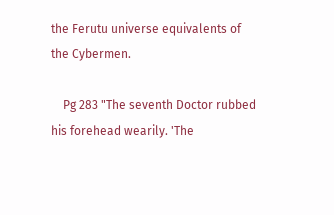the Ferutu universe equivalents of the Cybermen.

    Pg 283 "The seventh Doctor rubbed his forehead wearily. 'The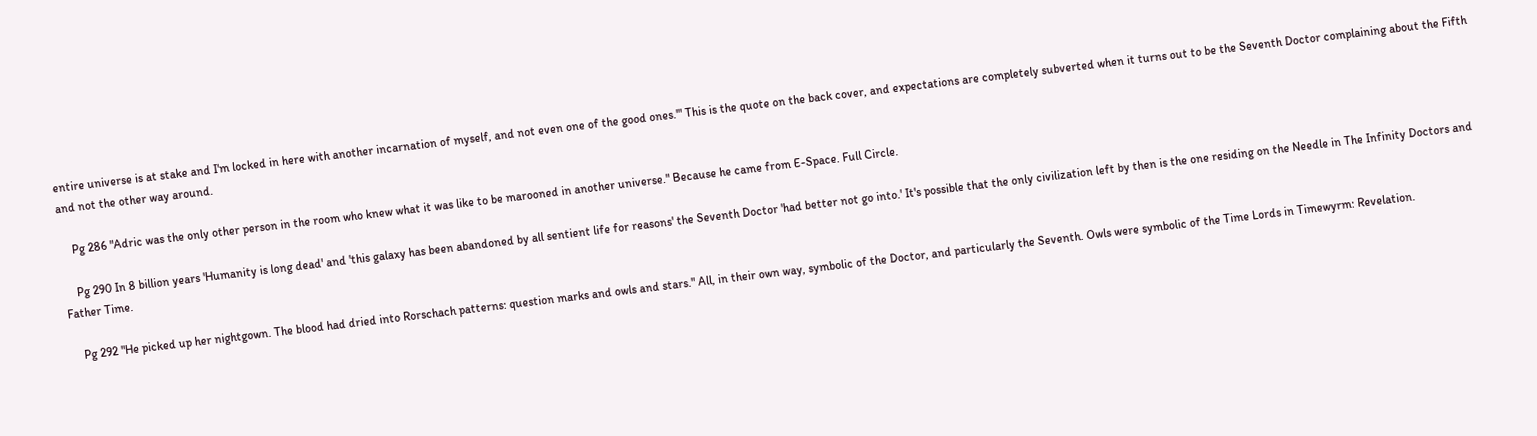entire universe is at stake and I'm locked in here with another incarnation of myself, and not even one of the good ones.'" This is the quote on the back cover, and expectations are completely subverted when it turns out to be the Seventh Doctor complaining about the Fifth and not the other way around.

    Pg 286 "Adric was the only other person in the room who knew what it was like to be marooned in another universe." Because he came from E-Space. Full Circle.

    Pg 290 In 8 billion years 'Humanity is long dead' and 'this galaxy has been abandoned by all sentient life for reasons' the Seventh Doctor 'had better not go into.' It's possible that the only civilization left by then is the one residing on the Needle in The Infinity Doctors and Father Time.

    Pg 292 "He picked up her nightgown. The blood had dried into Rorschach patterns: question marks and owls and stars." All, in their own way, symbolic of the Doctor, and particularly the Seventh. Owls were symbolic of the Time Lords in Timewyrm: Revelation.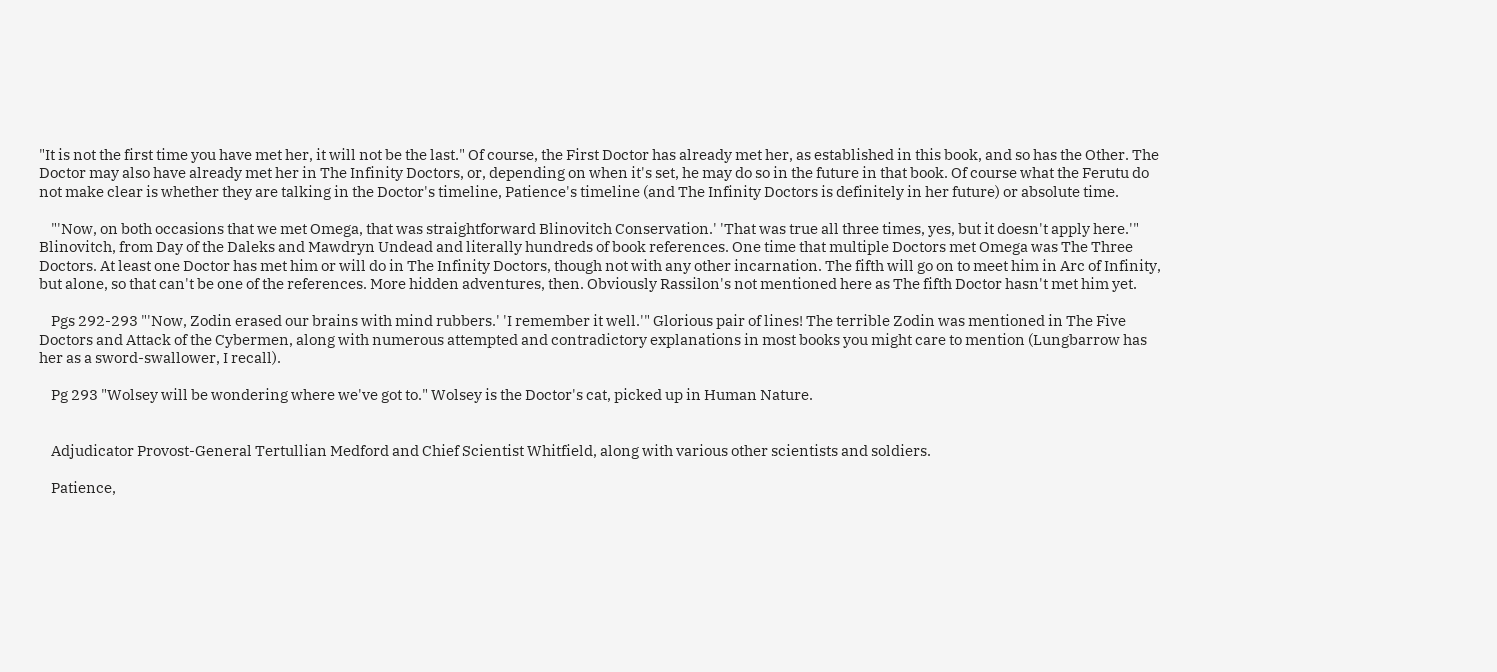"It is not the first time you have met her, it will not be the last." Of course, the First Doctor has already met her, as established in this book, and so has the Other. The Doctor may also have already met her in The Infinity Doctors, or, depending on when it's set, he may do so in the future in that book. Of course what the Ferutu do not make clear is whether they are talking in the Doctor's timeline, Patience's timeline (and The Infinity Doctors is definitely in her future) or absolute time.

    "'Now, on both occasions that we met Omega, that was straightforward Blinovitch Conservation.' 'That was true all three times, yes, but it doesn't apply here.'" Blinovitch, from Day of the Daleks and Mawdryn Undead and literally hundreds of book references. One time that multiple Doctors met Omega was The Three Doctors. At least one Doctor has met him or will do in The Infinity Doctors, though not with any other incarnation. The fifth will go on to meet him in Arc of Infinity, but alone, so that can't be one of the references. More hidden adventures, then. Obviously Rassilon's not mentioned here as The fifth Doctor hasn't met him yet.

    Pgs 292-293 "'Now, Zodin erased our brains with mind rubbers.' 'I remember it well.'" Glorious pair of lines! The terrible Zodin was mentioned in The Five Doctors and Attack of the Cybermen, along with numerous attempted and contradictory explanations in most books you might care to mention (Lungbarrow has her as a sword-swallower, I recall).

    Pg 293 "Wolsey will be wondering where we've got to." Wolsey is the Doctor's cat, picked up in Human Nature.


    Adjudicator Provost-General Tertullian Medford and Chief Scientist Whitfield, along with various other scientists and soldiers.

    Patience,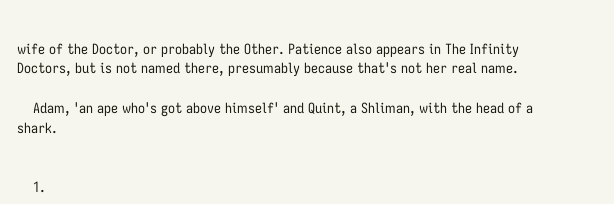wife of the Doctor, or probably the Other. Patience also appears in The Infinity Doctors, but is not named there, presumably because that's not her real name.

    Adam, 'an ape who's got above himself' and Quint, a Shliman, with the head of a shark.


    1.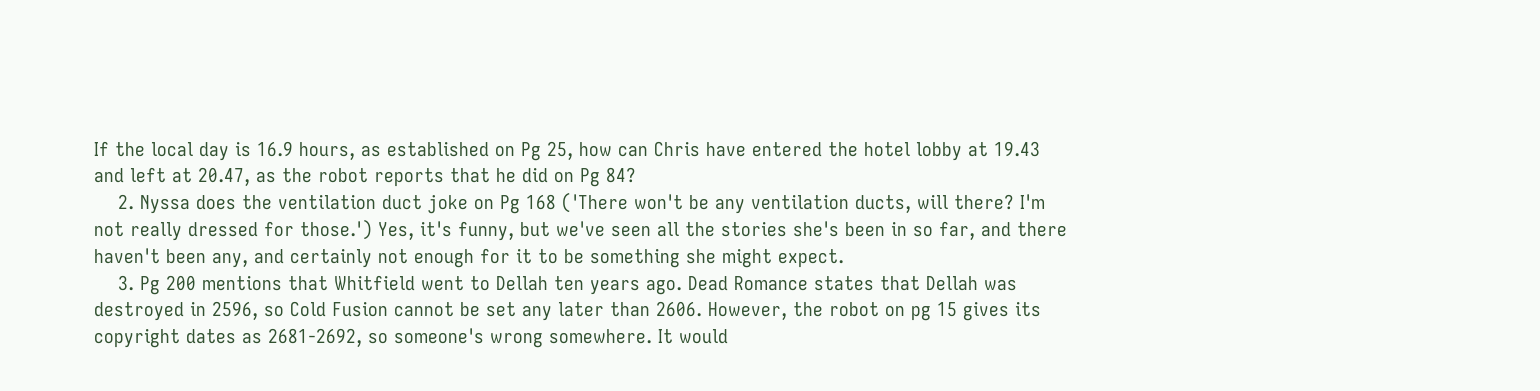If the local day is 16.9 hours, as established on Pg 25, how can Chris have entered the hotel lobby at 19.43 and left at 20.47, as the robot reports that he did on Pg 84?
    2. Nyssa does the ventilation duct joke on Pg 168 ('There won't be any ventilation ducts, will there? I'm not really dressed for those.') Yes, it's funny, but we've seen all the stories she's been in so far, and there haven't been any, and certainly not enough for it to be something she might expect.
    3. Pg 200 mentions that Whitfield went to Dellah ten years ago. Dead Romance states that Dellah was destroyed in 2596, so Cold Fusion cannot be set any later than 2606. However, the robot on pg 15 gives its copyright dates as 2681-2692, so someone's wrong somewhere. It would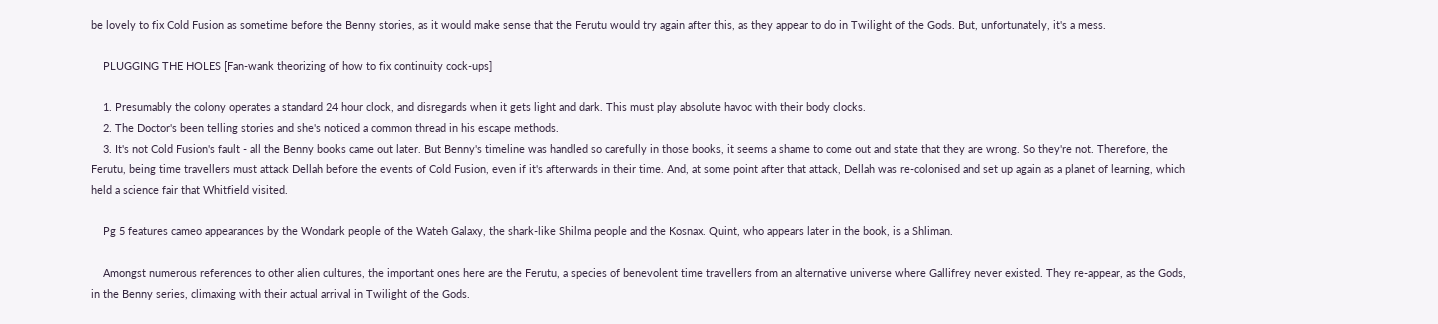be lovely to fix Cold Fusion as sometime before the Benny stories, as it would make sense that the Ferutu would try again after this, as they appear to do in Twilight of the Gods. But, unfortunately, it's a mess.

    PLUGGING THE HOLES [Fan-wank theorizing of how to fix continuity cock-ups]

    1. Presumably the colony operates a standard 24 hour clock, and disregards when it gets light and dark. This must play absolute havoc with their body clocks.
    2. The Doctor's been telling stories and she's noticed a common thread in his escape methods.
    3. It's not Cold Fusion's fault - all the Benny books came out later. But Benny's timeline was handled so carefully in those books, it seems a shame to come out and state that they are wrong. So they're not. Therefore, the Ferutu, being time travellers must attack Dellah before the events of Cold Fusion, even if it's afterwards in their time. And, at some point after that attack, Dellah was re-colonised and set up again as a planet of learning, which held a science fair that Whitfield visited.

    Pg 5 features cameo appearances by the Wondark people of the Wateh Galaxy, the shark-like Shilma people and the Kosnax. Quint, who appears later in the book, is a Shliman.

    Amongst numerous references to other alien cultures, the important ones here are the Ferutu, a species of benevolent time travellers from an alternative universe where Gallifrey never existed. They re-appear, as the Gods, in the Benny series, climaxing with their actual arrival in Twilight of the Gods.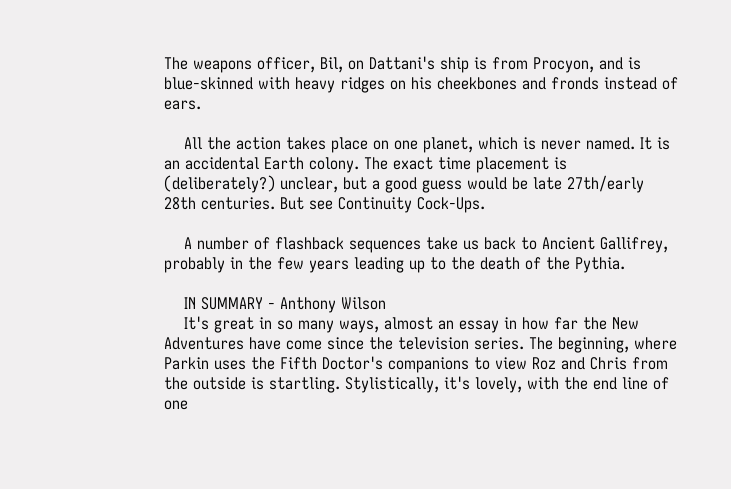The weapons officer, Bil, on Dattani's ship is from Procyon, and is blue-skinned with heavy ridges on his cheekbones and fronds instead of ears.

    All the action takes place on one planet, which is never named. It is an accidental Earth colony. The exact time placement is (deliberately?) unclear, but a good guess would be late 27th/early 28th centuries. But see Continuity Cock-Ups.

    A number of flashback sequences take us back to Ancient Gallifrey, probably in the few years leading up to the death of the Pythia.

    IN SUMMARY - Anthony Wilson
    It's great in so many ways, almost an essay in how far the New Adventures have come since the television series. The beginning, where Parkin uses the Fifth Doctor's companions to view Roz and Chris from the outside is startling. Stylistically, it's lovely, with the end line of one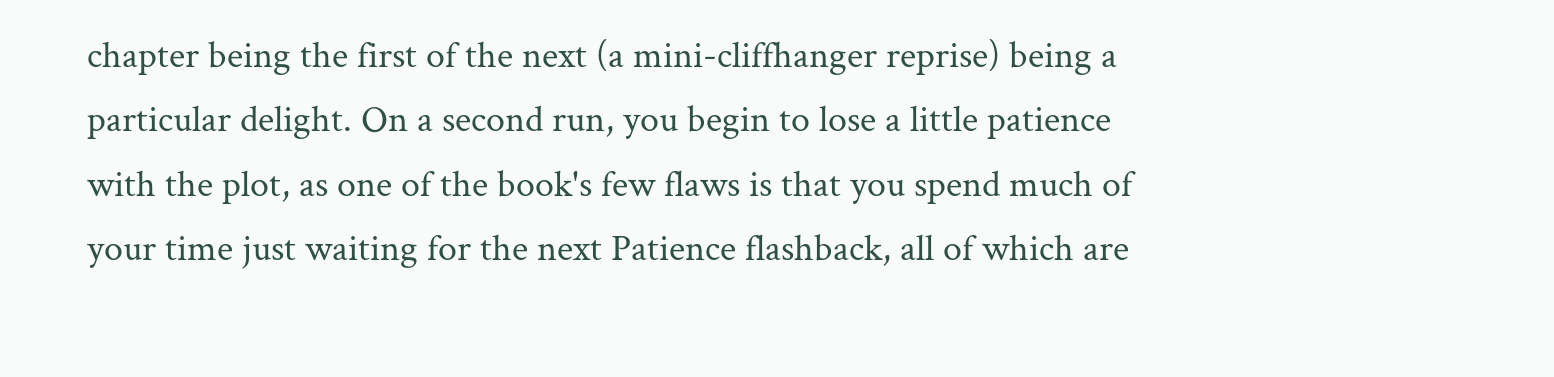chapter being the first of the next (a mini-cliffhanger reprise) being a particular delight. On a second run, you begin to lose a little patience with the plot, as one of the book's few flaws is that you spend much of your time just waiting for the next Patience flashback, all of which are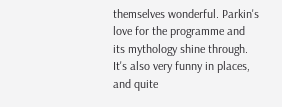themselves wonderful. Parkin's love for the programme and its mythology shine through. It's also very funny in places, and quite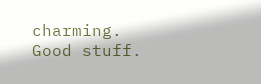charming. Good stuff.